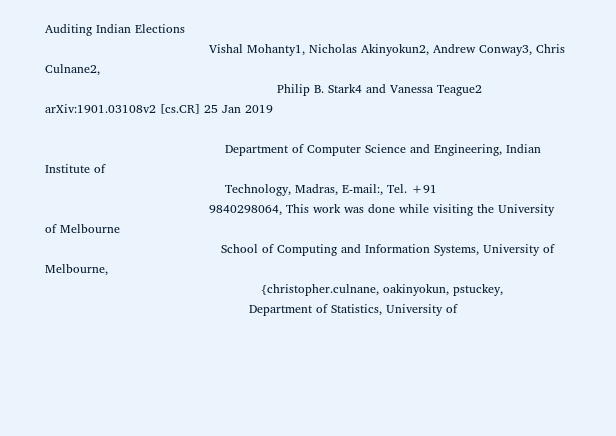Auditing Indian Elections
                                         Vishal Mohanty1, Nicholas Akinyokun2, Andrew Conway3, Chris Culnane2,
                                                          Philip B. Stark4 and Vanessa Teague2
arXiv:1901.03108v2 [cs.CR] 25 Jan 2019

                                             Department of Computer Science and Engineering, Indian Institute of
                                             Technology, Madras, E-mail:, Tel. +91
                                         9840298064, This work was done while visiting the University of Melbourne
                                            School of Computing and Information Systems, University of Melbourne,
                                                      {christopher.culnane, oakinyokun, pstuckey,
                                                   Department of Statistics, University of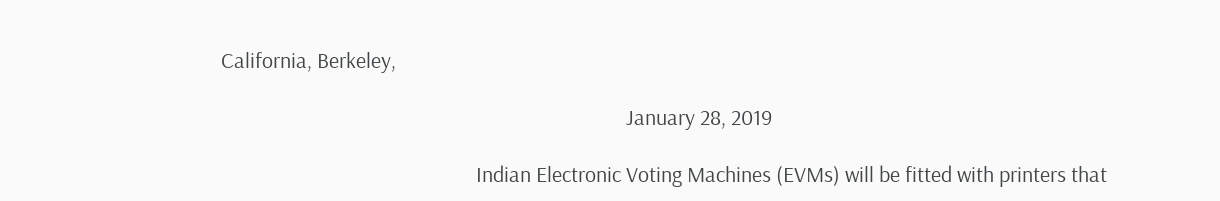California, Berkeley,

                                                                                 January 28, 2019

                                                   Indian Electronic Voting Machines (EVMs) will be fitted with printers that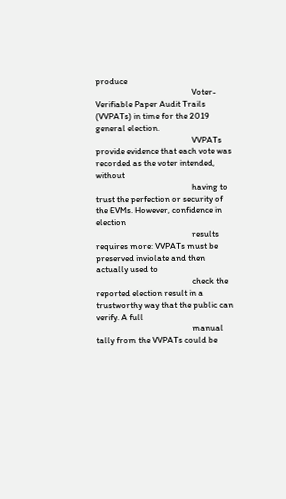produce
                                                Voter-Verifiable Paper Audit Trails (VVPATs) in time for the 2019 general election.
                                                VVPATs provide evidence that each vote was recorded as the voter intended, without
                                                having to trust the perfection or security of the EVMs. However, confidence in election
                                                results requires more: VVPATs must be preserved inviolate and then actually used to
                                                check the reported election result in a trustworthy way that the public can verify. A full
                                                manual tally from the VVPATs could be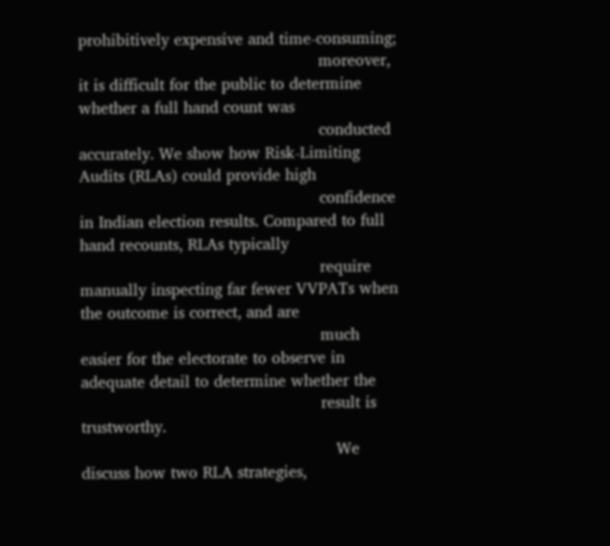prohibitively expensive and time-consuming;
                                                moreover, it is difficult for the public to determine whether a full hand count was
                                                conducted accurately. We show how Risk-Limiting Audits (RLAs) could provide high
                                                confidence in Indian election results. Compared to full hand recounts, RLAs typically
                                                require manually inspecting far fewer VVPATs when the outcome is correct, and are
                                                much easier for the electorate to observe in adequate detail to determine whether the
                                                result is trustworthy.
                                                   We discuss how two RLA strategies,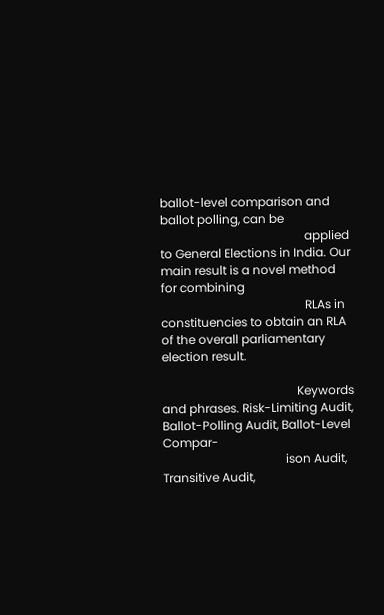ballot-level comparison and ballot polling, can be
                                                applied to General Elections in India. Our main result is a novel method for combining
                                                RLAs in constituencies to obtain an RLA of the overall parliamentary election result.

                                             Keywords and phrases. Risk-Limiting Audit, Ballot-Polling Audit, Ballot-Level Compar-
                                         ison Audit, Transitive Audit,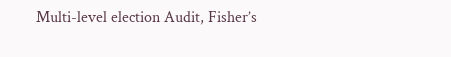Multi-level election Audit, Fisher’s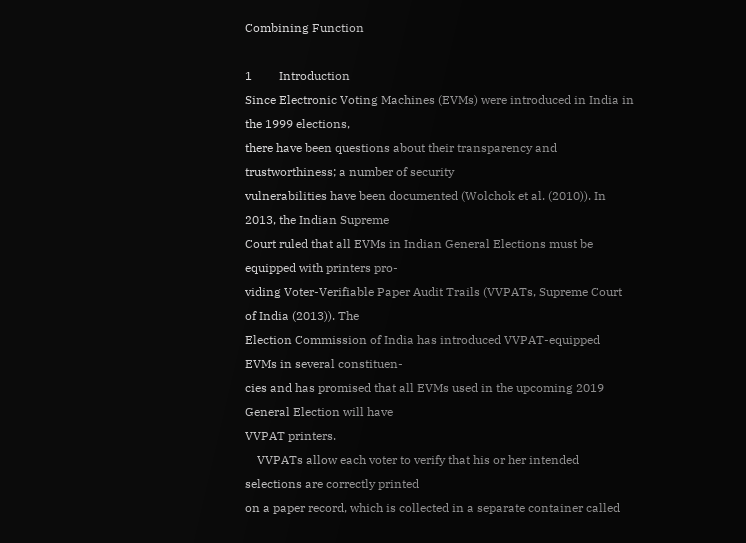Combining Function

1         Introduction
Since Electronic Voting Machines (EVMs) were introduced in India in the 1999 elections,
there have been questions about their transparency and trustworthiness; a number of security
vulnerabilities have been documented (Wolchok et al. (2010)). In 2013, the Indian Supreme
Court ruled that all EVMs in Indian General Elections must be equipped with printers pro-
viding Voter-Verifiable Paper Audit Trails (VVPATs, Supreme Court of India (2013)). The
Election Commission of India has introduced VVPAT-equipped EVMs in several constituen-
cies and has promised that all EVMs used in the upcoming 2019 General Election will have
VVPAT printers.
    VVPATs allow each voter to verify that his or her intended selections are correctly printed
on a paper record, which is collected in a separate container called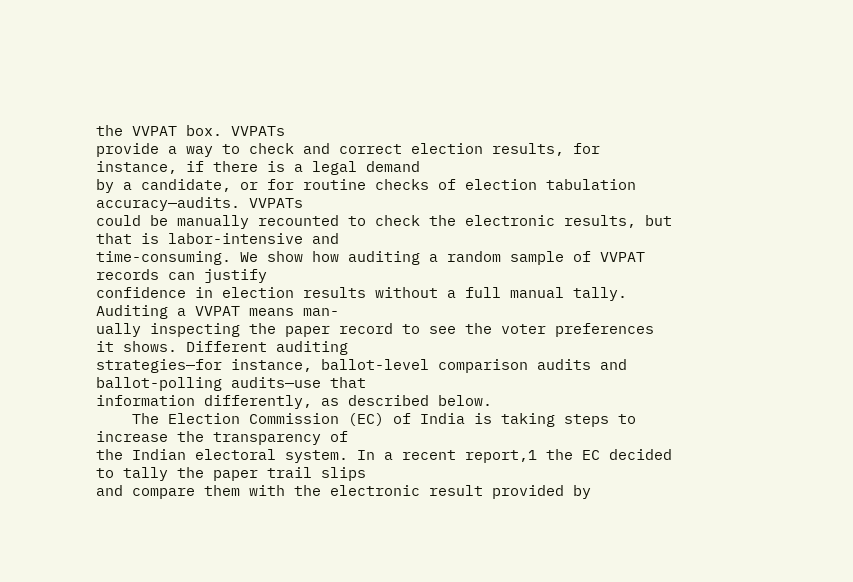the VVPAT box. VVPATs
provide a way to check and correct election results, for instance, if there is a legal demand
by a candidate, or for routine checks of election tabulation accuracy—audits. VVPATs
could be manually recounted to check the electronic results, but that is labor-intensive and
time-consuming. We show how auditing a random sample of VVPAT records can justify
confidence in election results without a full manual tally. Auditing a VVPAT means man-
ually inspecting the paper record to see the voter preferences it shows. Different auditing
strategies—for instance, ballot-level comparison audits and ballot-polling audits—use that
information differently, as described below.
    The Election Commission (EC) of India is taking steps to increase the transparency of
the Indian electoral system. In a recent report,1 the EC decided to tally the paper trail slips
and compare them with the electronic result provided by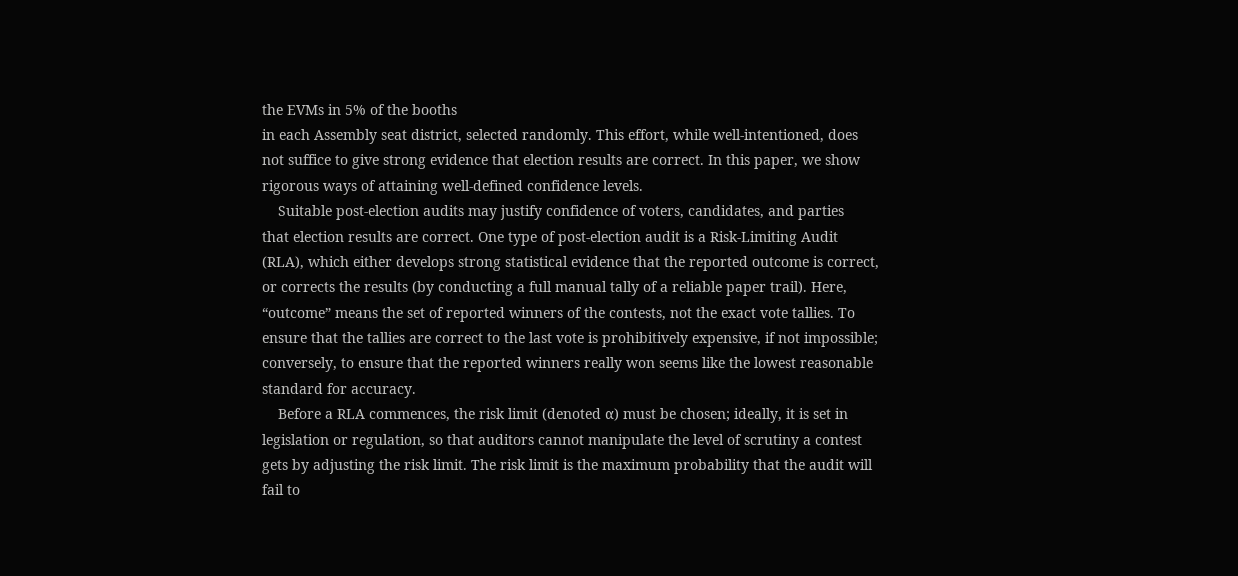the EVMs in 5% of the booths
in each Assembly seat district, selected randomly. This effort, while well-intentioned, does
not suffice to give strong evidence that election results are correct. In this paper, we show
rigorous ways of attaining well-defined confidence levels.
    Suitable post-election audits may justify confidence of voters, candidates, and parties
that election results are correct. One type of post-election audit is a Risk-Limiting Audit
(RLA), which either develops strong statistical evidence that the reported outcome is correct,
or corrects the results (by conducting a full manual tally of a reliable paper trail). Here,
“outcome” means the set of reported winners of the contests, not the exact vote tallies. To
ensure that the tallies are correct to the last vote is prohibitively expensive, if not impossible;
conversely, to ensure that the reported winners really won seems like the lowest reasonable
standard for accuracy.
    Before a RLA commences, the risk limit (denoted α) must be chosen; ideally, it is set in
legislation or regulation, so that auditors cannot manipulate the level of scrutiny a contest
gets by adjusting the risk limit. The risk limit is the maximum probability that the audit will
fail to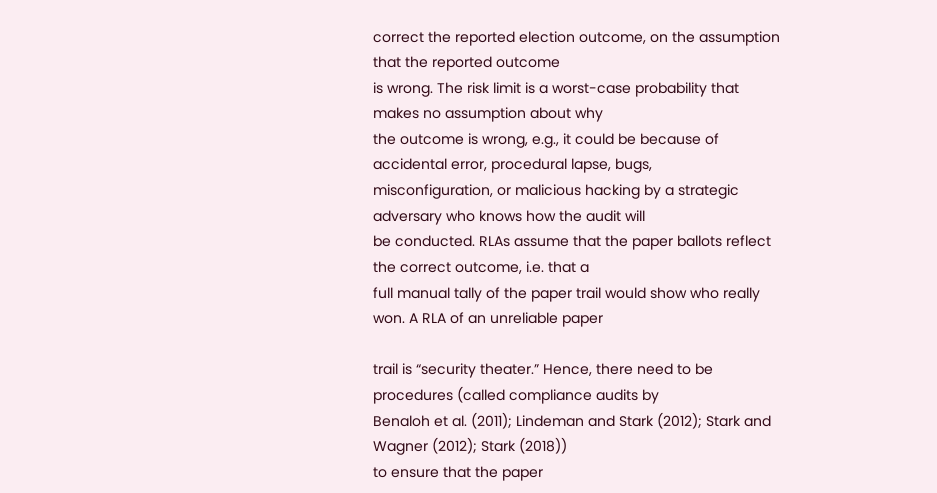correct the reported election outcome, on the assumption that the reported outcome
is wrong. The risk limit is a worst-case probability that makes no assumption about why
the outcome is wrong, e.g., it could be because of accidental error, procedural lapse, bugs,
misconfiguration, or malicious hacking by a strategic adversary who knows how the audit will
be conducted. RLAs assume that the paper ballots reflect the correct outcome, i.e. that a
full manual tally of the paper trail would show who really won. A RLA of an unreliable paper

trail is “security theater.” Hence, there need to be procedures (called compliance audits by
Benaloh et al. (2011); Lindeman and Stark (2012); Stark and Wagner (2012); Stark (2018))
to ensure that the paper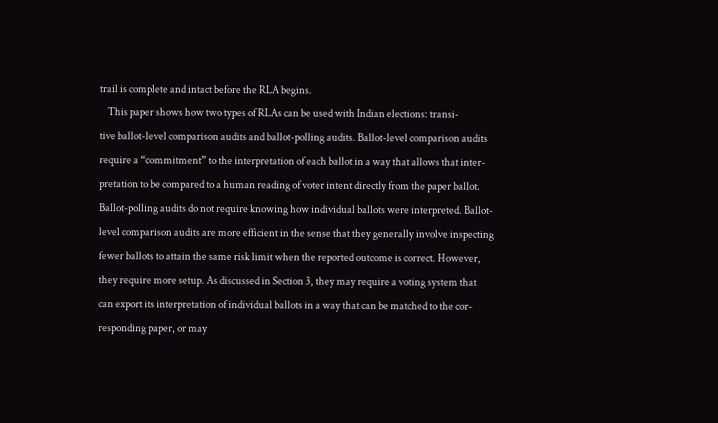trail is complete and intact before the RLA begins.
    This paper shows how two types of RLAs can be used with Indian elections: transi-
tive ballot-level comparison audits and ballot-polling audits. Ballot-level comparison audits
require a “commitment” to the interpretation of each ballot in a way that allows that inter-
pretation to be compared to a human reading of voter intent directly from the paper ballot.
Ballot-polling audits do not require knowing how individual ballots were interpreted. Ballot-
level comparison audits are more efficient in the sense that they generally involve inspecting
fewer ballots to attain the same risk limit when the reported outcome is correct. However,
they require more setup. As discussed in Section 3, they may require a voting system that
can export its interpretation of individual ballots in a way that can be matched to the cor-
responding paper, or may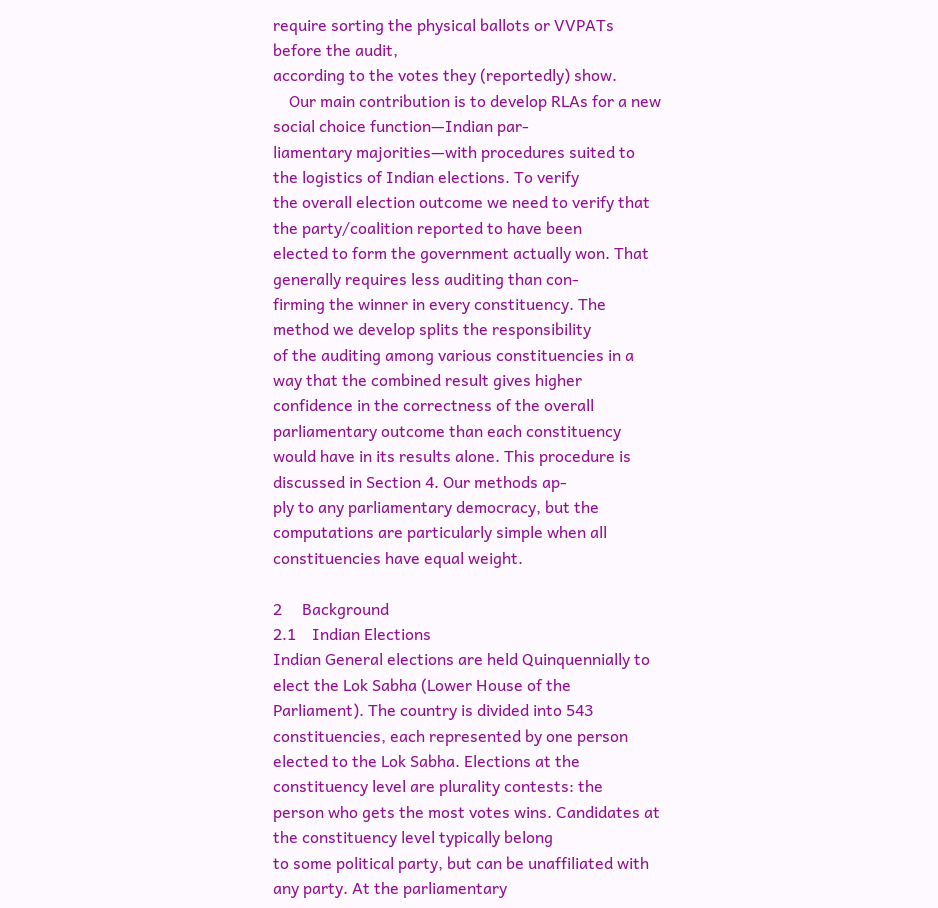require sorting the physical ballots or VVPATs before the audit,
according to the votes they (reportedly) show.
    Our main contribution is to develop RLAs for a new social choice function—Indian par-
liamentary majorities—with procedures suited to the logistics of Indian elections. To verify
the overall election outcome we need to verify that the party/coalition reported to have been
elected to form the government actually won. That generally requires less auditing than con-
firming the winner in every constituency. The method we develop splits the responsibility
of the auditing among various constituencies in a way that the combined result gives higher
confidence in the correctness of the overall parliamentary outcome than each constituency
would have in its results alone. This procedure is discussed in Section 4. Our methods ap-
ply to any parliamentary democracy, but the computations are particularly simple when all
constituencies have equal weight.

2     Background
2.1    Indian Elections
Indian General elections are held Quinquennially to elect the Lok Sabha (Lower House of the
Parliament). The country is divided into 543 constituencies, each represented by one person
elected to the Lok Sabha. Elections at the constituency level are plurality contests: the
person who gets the most votes wins. Candidates at the constituency level typically belong
to some political party, but can be unaffiliated with any party. At the parliamentary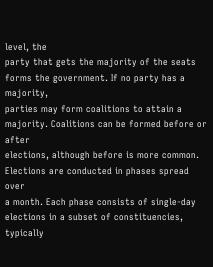level, the
party that gets the majority of the seats forms the government. If no party has a majority,
parties may form coalitions to attain a majority. Coalitions can be formed before or after
elections, although before is more common. Elections are conducted in phases spread over
a month. Each phase consists of single-day elections in a subset of constituencies, typically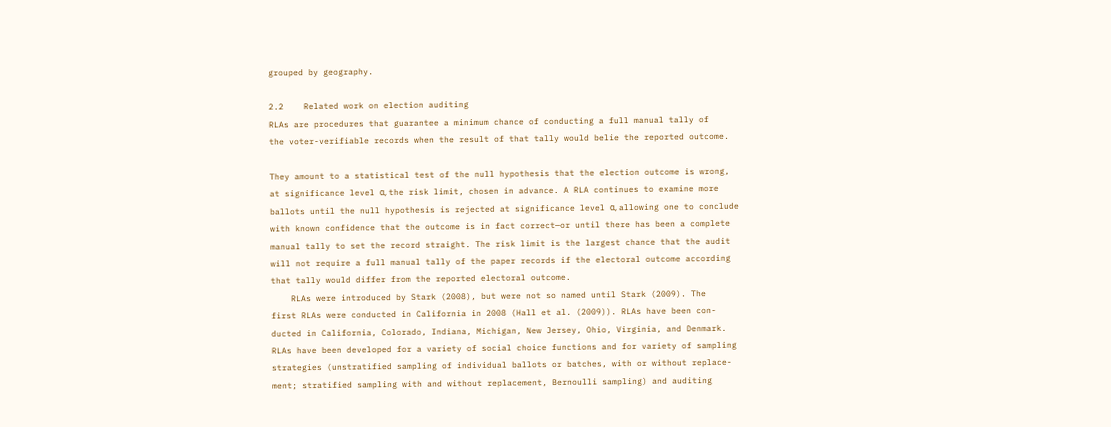grouped by geography.

2.2    Related work on election auditing
RLAs are procedures that guarantee a minimum chance of conducting a full manual tally of
the voter-verifiable records when the result of that tally would belie the reported outcome.

They amount to a statistical test of the null hypothesis that the election outcome is wrong,
at significance level α, the risk limit, chosen in advance. A RLA continues to examine more
ballots until the null hypothesis is rejected at significance level α, allowing one to conclude
with known confidence that the outcome is in fact correct—or until there has been a complete
manual tally to set the record straight. The risk limit is the largest chance that the audit
will not require a full manual tally of the paper records if the electoral outcome according
that tally would differ from the reported electoral outcome.
    RLAs were introduced by Stark (2008), but were not so named until Stark (2009). The
first RLAs were conducted in California in 2008 (Hall et al. (2009)). RLAs have been con-
ducted in California, Colorado, Indiana, Michigan, New Jersey, Ohio, Virginia, and Denmark.
RLAs have been developed for a variety of social choice functions and for variety of sampling
strategies (unstratified sampling of individual ballots or batches, with or without replace-
ment; stratified sampling with and without replacement, Bernoulli sampling) and auditing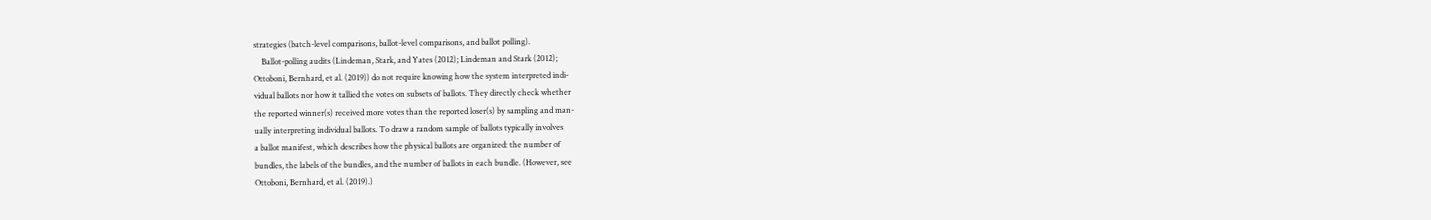strategies (batch-level comparisons, ballot-level comparisons, and ballot polling).
    Ballot-polling audits (Lindeman, Stark, and Yates (2012); Lindeman and Stark (2012);
Ottoboni, Bernhard, et al. (2019)) do not require knowing how the system interpreted indi-
vidual ballots nor how it tallied the votes on subsets of ballots. They directly check whether
the reported winner(s) received more votes than the reported loser(s) by sampling and man-
ually interpreting individual ballots. To draw a random sample of ballots typically involves
a ballot manifest, which describes how the physical ballots are organized: the number of
bundles, the labels of the bundles, and the number of ballots in each bundle. (However, see
Ottoboni, Bernhard, et al. (2019).)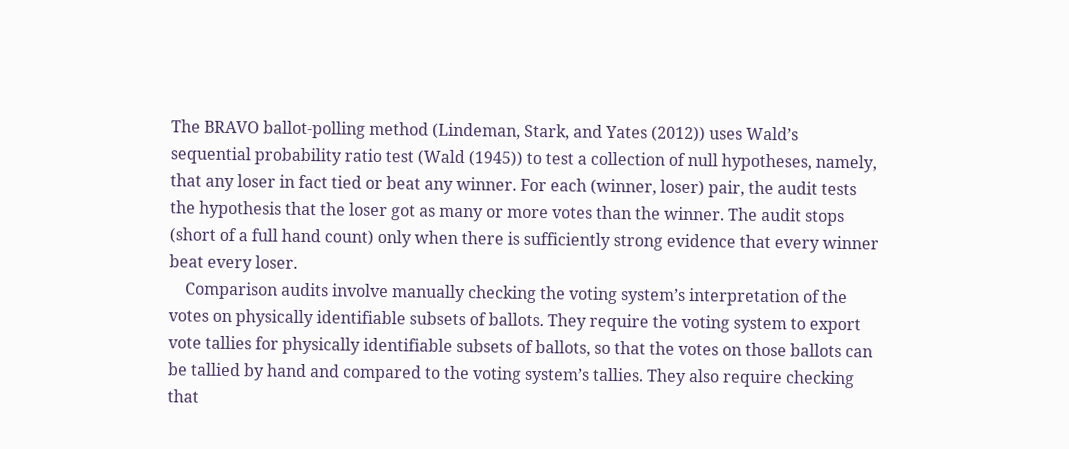The BRAVO ballot-polling method (Lindeman, Stark, and Yates (2012)) uses Wald’s
sequential probability ratio test (Wald (1945)) to test a collection of null hypotheses, namely,
that any loser in fact tied or beat any winner. For each (winner, loser) pair, the audit tests
the hypothesis that the loser got as many or more votes than the winner. The audit stops
(short of a full hand count) only when there is sufficiently strong evidence that every winner
beat every loser.
    Comparison audits involve manually checking the voting system’s interpretation of the
votes on physically identifiable subsets of ballots. They require the voting system to export
vote tallies for physically identifiable subsets of ballots, so that the votes on those ballots can
be tallied by hand and compared to the voting system’s tallies. They also require checking
that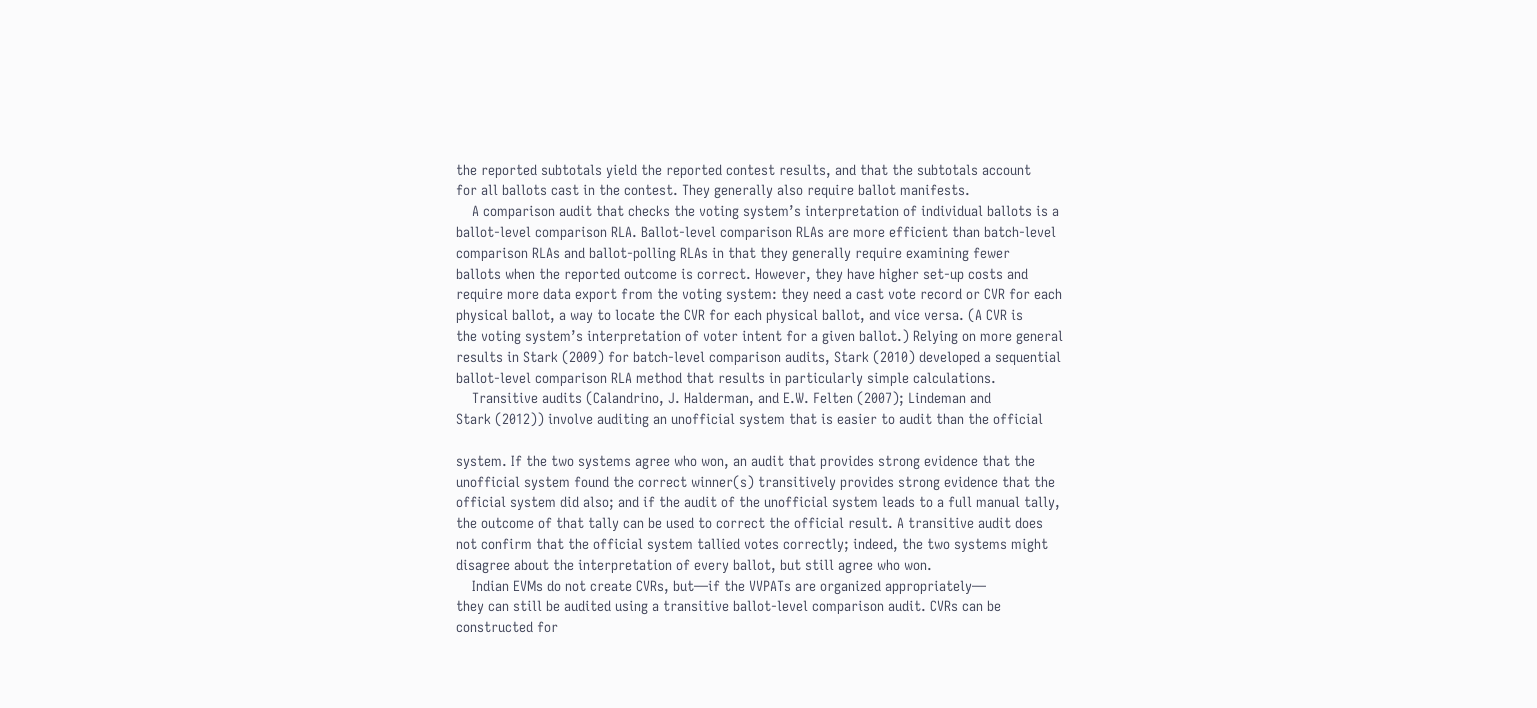the reported subtotals yield the reported contest results, and that the subtotals account
for all ballots cast in the contest. They generally also require ballot manifests.
    A comparison audit that checks the voting system’s interpretation of individual ballots is a
ballot-level comparison RLA. Ballot-level comparison RLAs are more efficient than batch-level
comparison RLAs and ballot-polling RLAs in that they generally require examining fewer
ballots when the reported outcome is correct. However, they have higher set-up costs and
require more data export from the voting system: they need a cast vote record or CVR for each
physical ballot, a way to locate the CVR for each physical ballot, and vice versa. (A CVR is
the voting system’s interpretation of voter intent for a given ballot.) Relying on more general
results in Stark (2009) for batch-level comparison audits, Stark (2010) developed a sequential
ballot-level comparison RLA method that results in particularly simple calculations.
    Transitive audits (Calandrino, J. Halderman, and E.W. Felten (2007); Lindeman and
Stark (2012)) involve auditing an unofficial system that is easier to audit than the official

system. If the two systems agree who won, an audit that provides strong evidence that the
unofficial system found the correct winner(s) transitively provides strong evidence that the
official system did also; and if the audit of the unofficial system leads to a full manual tally,
the outcome of that tally can be used to correct the official result. A transitive audit does
not confirm that the official system tallied votes correctly; indeed, the two systems might
disagree about the interpretation of every ballot, but still agree who won.
    Indian EVMs do not create CVRs, but—if the VVPATs are organized appropriately—
they can still be audited using a transitive ballot-level comparison audit. CVRs can be
constructed for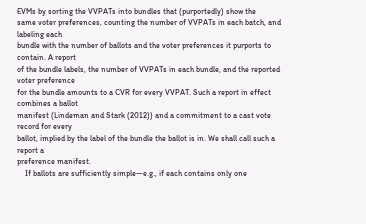EVMs by sorting the VVPATs into bundles that (purportedly) show the
same voter preferences, counting the number of VVPATs in each batch, and labeling each
bundle with the number of ballots and the voter preferences it purports to contain. A report
of the bundle labels, the number of VVPATs in each bundle, and the reported voter preference
for the bundle amounts to a CVR for every VVPAT. Such a report in effect combines a ballot
manifest (Lindeman and Stark (2012)) and a commitment to a cast vote record for every
ballot, implied by the label of the bundle the ballot is in. We shall call such a report a
preference manifest.
    If ballots are sufficiently simple—e.g., if each contains only one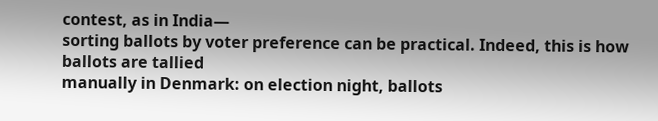contest, as in India—
sorting ballots by voter preference can be practical. Indeed, this is how ballots are tallied
manually in Denmark: on election night, ballots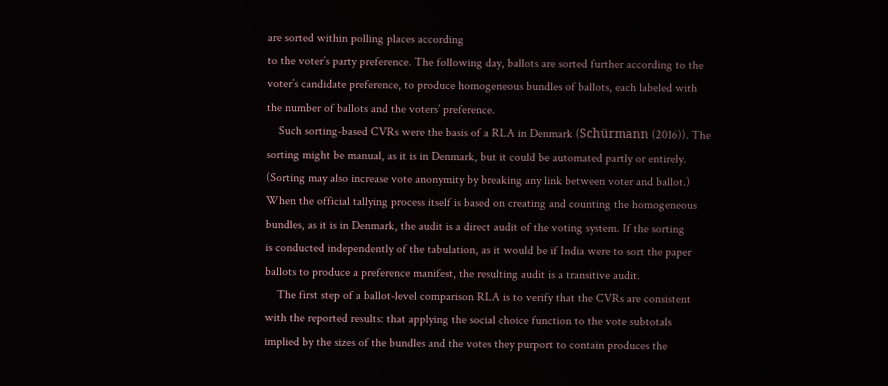are sorted within polling places according
to the voter’s party preference. The following day, ballots are sorted further according to the
voter’s candidate preference, to produce homogeneous bundles of ballots, each labeled with
the number of ballots and the voters’ preference.
    Such sorting-based CVRs were the basis of a RLA in Denmark (Schürmann (2016)). The
sorting might be manual, as it is in Denmark, but it could be automated partly or entirely.
(Sorting may also increase vote anonymity by breaking any link between voter and ballot.)
When the official tallying process itself is based on creating and counting the homogeneous
bundles, as it is in Denmark, the audit is a direct audit of the voting system. If the sorting
is conducted independently of the tabulation, as it would be if India were to sort the paper
ballots to produce a preference manifest, the resulting audit is a transitive audit.
    The first step of a ballot-level comparison RLA is to verify that the CVRs are consistent
with the reported results: that applying the social choice function to the vote subtotals
implied by the sizes of the bundles and the votes they purport to contain produces the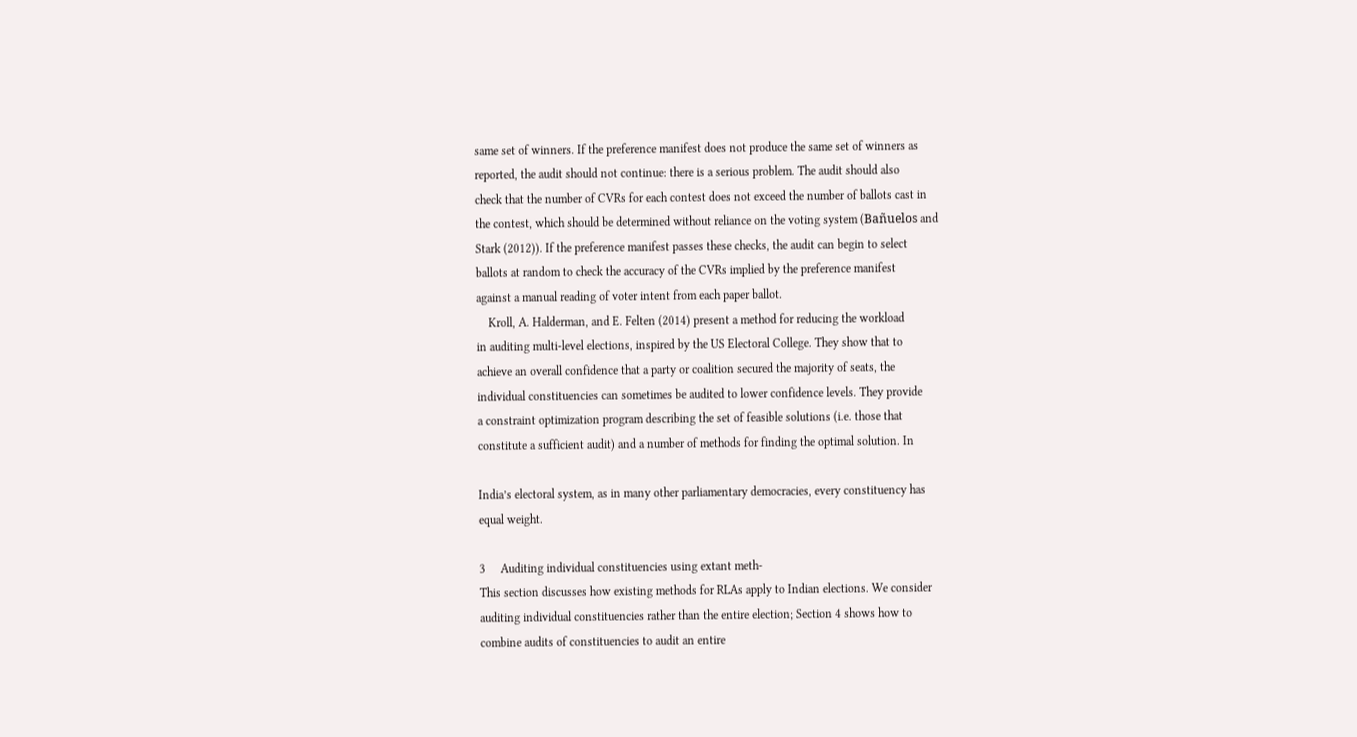same set of winners. If the preference manifest does not produce the same set of winners as
reported, the audit should not continue: there is a serious problem. The audit should also
check that the number of CVRs for each contest does not exceed the number of ballots cast in
the contest, which should be determined without reliance on the voting system (Bañuelos and
Stark (2012)). If the preference manifest passes these checks, the audit can begin to select
ballots at random to check the accuracy of the CVRs implied by the preference manifest
against a manual reading of voter intent from each paper ballot.
    Kroll, A. Halderman, and E. Felten (2014) present a method for reducing the workload
in auditing multi-level elections, inspired by the US Electoral College. They show that to
achieve an overall confidence that a party or coalition secured the majority of seats, the
individual constituencies can sometimes be audited to lower confidence levels. They provide
a constraint optimization program describing the set of feasible solutions (i.e. those that
constitute a sufficient audit) and a number of methods for finding the optimal solution. In

India’s electoral system, as in many other parliamentary democracies, every constituency has
equal weight.

3     Auditing individual constituencies using extant meth-
This section discusses how existing methods for RLAs apply to Indian elections. We consider
auditing individual constituencies rather than the entire election; Section 4 shows how to
combine audits of constituencies to audit an entire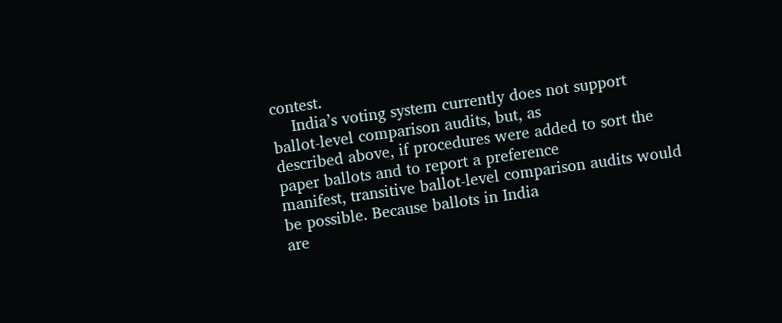contest.
    India’s voting system currently does not support ballot-level comparison audits, but, as
described above, if procedures were added to sort the paper ballots and to report a preference
manifest, transitive ballot-level comparison audits would be possible. Because ballots in India
are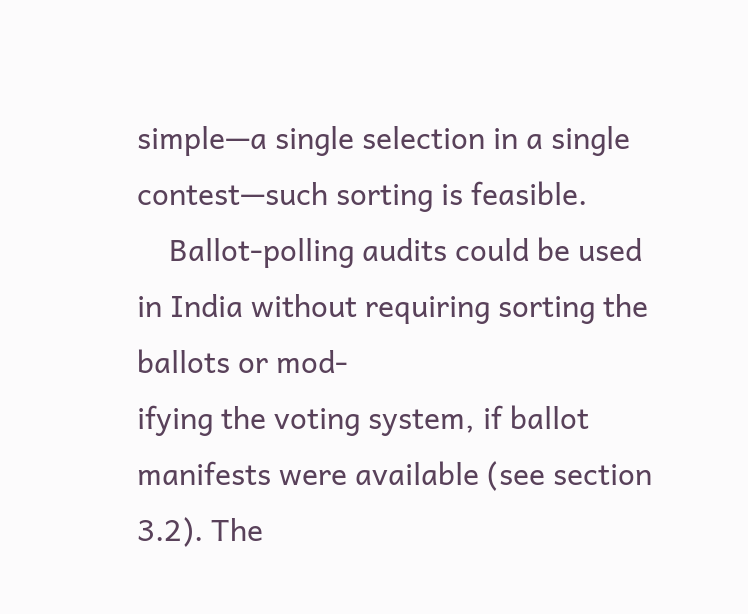simple—a single selection in a single contest—such sorting is feasible.
    Ballot-polling audits could be used in India without requiring sorting the ballots or mod-
ifying the voting system, if ballot manifests were available (see section 3.2). The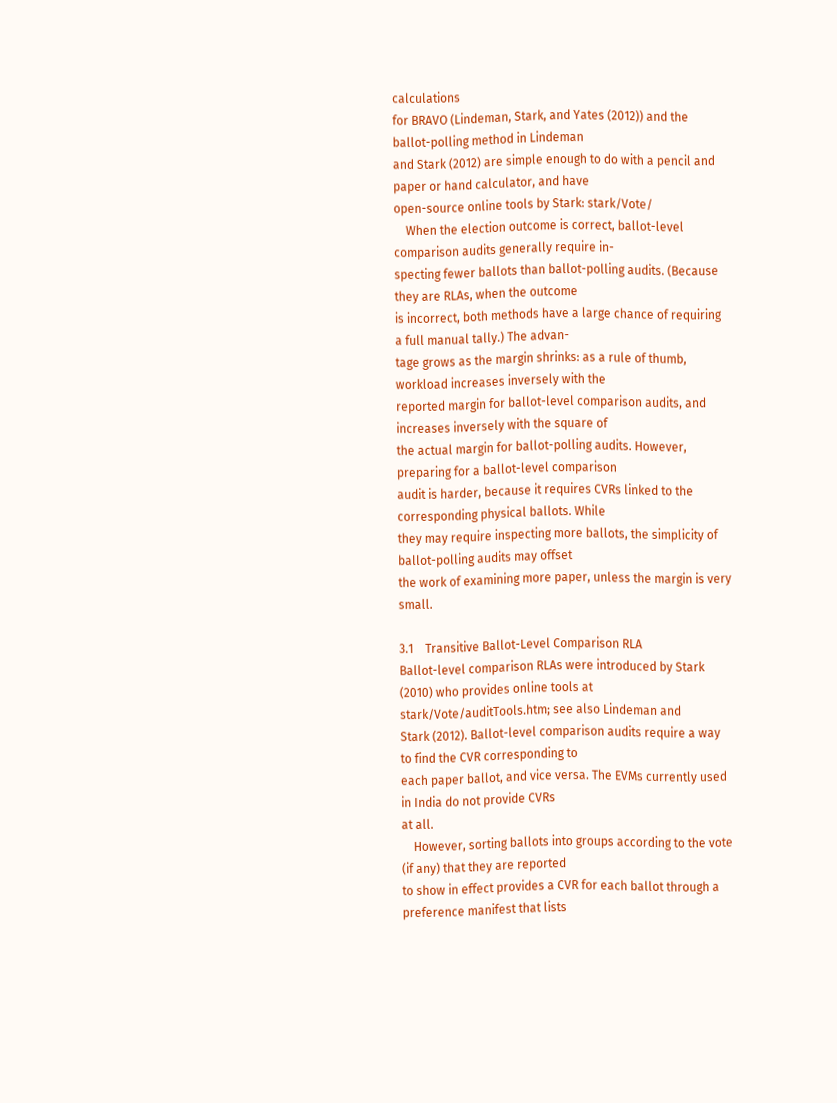calculations
for BRAVO (Lindeman, Stark, and Yates (2012)) and the ballot-polling method in Lindeman
and Stark (2012) are simple enough to do with a pencil and paper or hand calculator, and have
open-source online tools by Stark: stark/Vote/
    When the election outcome is correct, ballot-level comparison audits generally require in-
specting fewer ballots than ballot-polling audits. (Because they are RLAs, when the outcome
is incorrect, both methods have a large chance of requiring a full manual tally.) The advan-
tage grows as the margin shrinks: as a rule of thumb, workload increases inversely with the
reported margin for ballot-level comparison audits, and increases inversely with the square of
the actual margin for ballot-polling audits. However, preparing for a ballot-level comparison
audit is harder, because it requires CVRs linked to the corresponding physical ballots. While
they may require inspecting more ballots, the simplicity of ballot-polling audits may offset
the work of examining more paper, unless the margin is very small.

3.1    Transitive Ballot-Level Comparison RLA
Ballot-level comparison RLAs were introduced by Stark (2010) who provides online tools at stark/Vote/auditTools.htm; see also Lindeman and
Stark (2012). Ballot-level comparison audits require a way to find the CVR corresponding to
each paper ballot, and vice versa. The EVMs currently used in India do not provide CVRs
at all.
    However, sorting ballots into groups according to the vote (if any) that they are reported
to show in effect provides a CVR for each ballot through a preference manifest that lists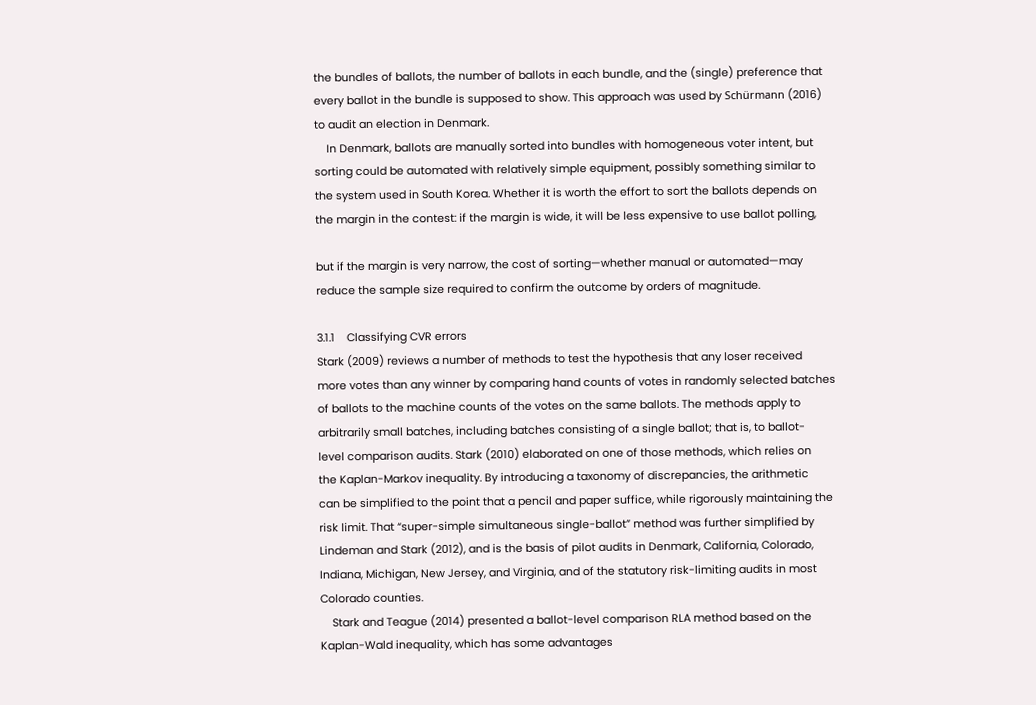the bundles of ballots, the number of ballots in each bundle, and the (single) preference that
every ballot in the bundle is supposed to show. This approach was used by Schürmann (2016)
to audit an election in Denmark.
    In Denmark, ballots are manually sorted into bundles with homogeneous voter intent, but
sorting could be automated with relatively simple equipment, possibly something similar to
the system used in South Korea. Whether it is worth the effort to sort the ballots depends on
the margin in the contest: if the margin is wide, it will be less expensive to use ballot polling,

but if the margin is very narrow, the cost of sorting—whether manual or automated—may
reduce the sample size required to confirm the outcome by orders of magnitude.

3.1.1    Classifying CVR errors
Stark (2009) reviews a number of methods to test the hypothesis that any loser received
more votes than any winner by comparing hand counts of votes in randomly selected batches
of ballots to the machine counts of the votes on the same ballots. The methods apply to
arbitrarily small batches, including batches consisting of a single ballot; that is, to ballot-
level comparison audits. Stark (2010) elaborated on one of those methods, which relies on
the Kaplan-Markov inequality. By introducing a taxonomy of discrepancies, the arithmetic
can be simplified to the point that a pencil and paper suffice, while rigorously maintaining the
risk limit. That “super-simple simultaneous single-ballot” method was further simplified by
Lindeman and Stark (2012), and is the basis of pilot audits in Denmark, California, Colorado,
Indiana, Michigan, New Jersey, and Virginia, and of the statutory risk-limiting audits in most
Colorado counties.
    Stark and Teague (2014) presented a ballot-level comparison RLA method based on the
Kaplan-Wald inequality, which has some advantages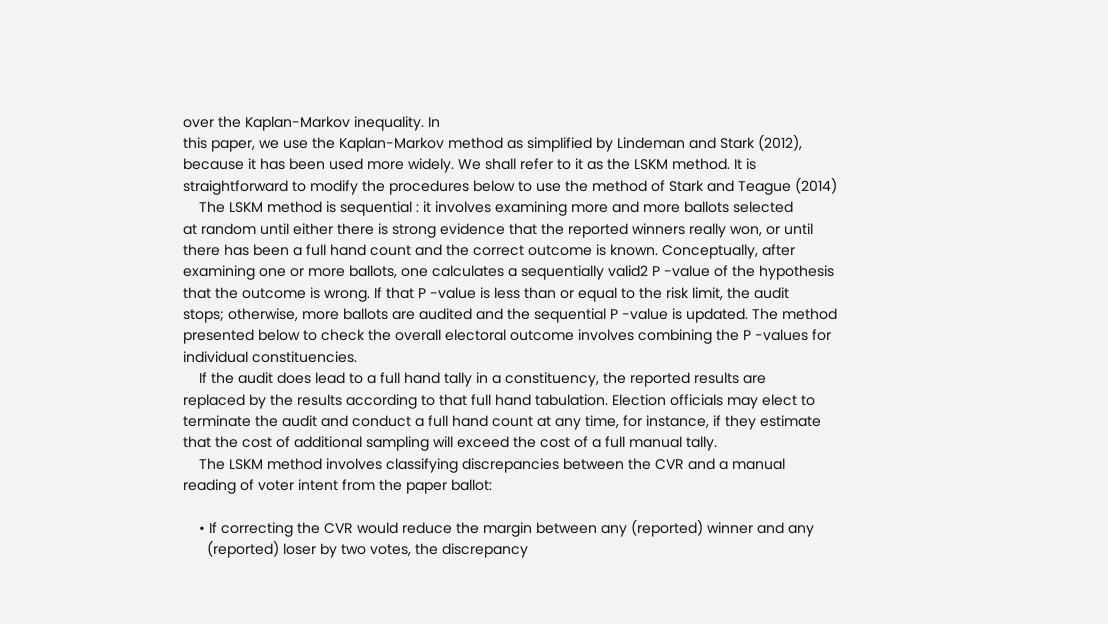over the Kaplan-Markov inequality. In
this paper, we use the Kaplan-Markov method as simplified by Lindeman and Stark (2012),
because it has been used more widely. We shall refer to it as the LSKM method. It is
straightforward to modify the procedures below to use the method of Stark and Teague (2014)
    The LSKM method is sequential : it involves examining more and more ballots selected
at random until either there is strong evidence that the reported winners really won, or until
there has been a full hand count and the correct outcome is known. Conceptually, after
examining one or more ballots, one calculates a sequentially valid2 P -value of the hypothesis
that the outcome is wrong. If that P -value is less than or equal to the risk limit, the audit
stops; otherwise, more ballots are audited and the sequential P -value is updated. The method
presented below to check the overall electoral outcome involves combining the P -values for
individual constituencies.
    If the audit does lead to a full hand tally in a constituency, the reported results are
replaced by the results according to that full hand tabulation. Election officials may elect to
terminate the audit and conduct a full hand count at any time, for instance, if they estimate
that the cost of additional sampling will exceed the cost of a full manual tally.
    The LSKM method involves classifying discrepancies between the CVR and a manual
reading of voter intent from the paper ballot:

    • If correcting the CVR would reduce the margin between any (reported) winner and any
      (reported) loser by two votes, the discrepancy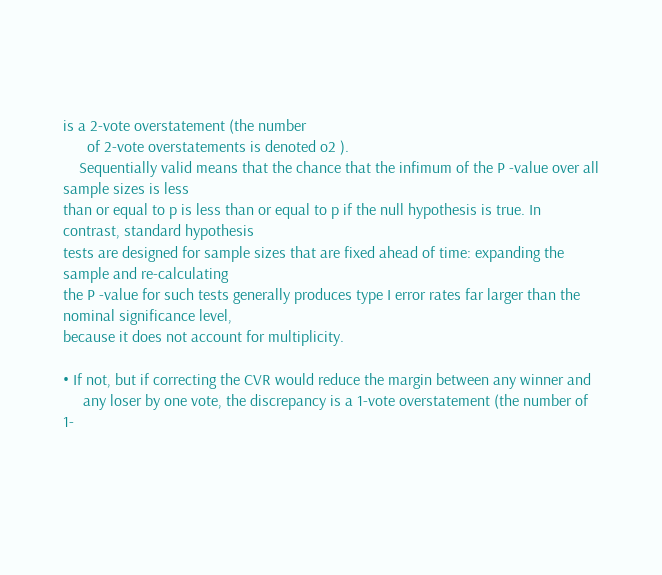is a 2-vote overstatement (the number
      of 2-vote overstatements is denoted o2 ).
    Sequentially valid means that the chance that the infimum of the P -value over all sample sizes is less
than or equal to p is less than or equal to p if the null hypothesis is true. In contrast, standard hypothesis
tests are designed for sample sizes that are fixed ahead of time: expanding the sample and re-calculating
the P -value for such tests generally produces type I error rates far larger than the nominal significance level,
because it does not account for multiplicity.

• If not, but if correcting the CVR would reduce the margin between any winner and
     any loser by one vote, the discrepancy is a 1-vote overstatement (the number of 1-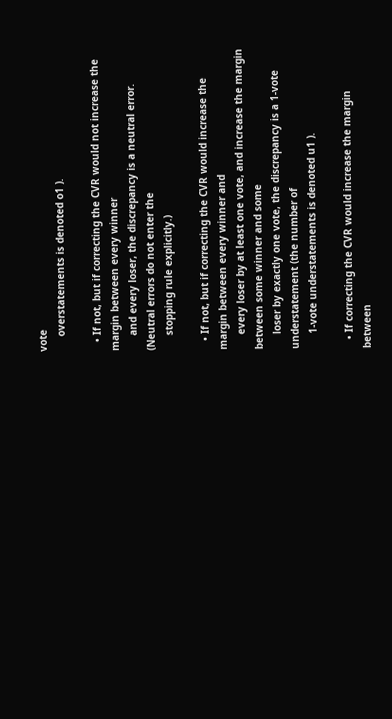vote
     overstatements is denoted o1 ).

   • If not, but if correcting the CVR would not increase the margin between every winner
     and every loser, the discrepancy is a neutral error. (Neutral errors do not enter the
     stopping rule explicitly.)

   • If not, but if correcting the CVR would increase the margin between every winner and
     every loser by at least one vote, and increase the margin between some winner and some
     loser by exactly one vote, the discrepancy is a 1-vote understatement (the number of
     1-vote understatements is denoted u1 ).

   • If correcting the CVR would increase the margin between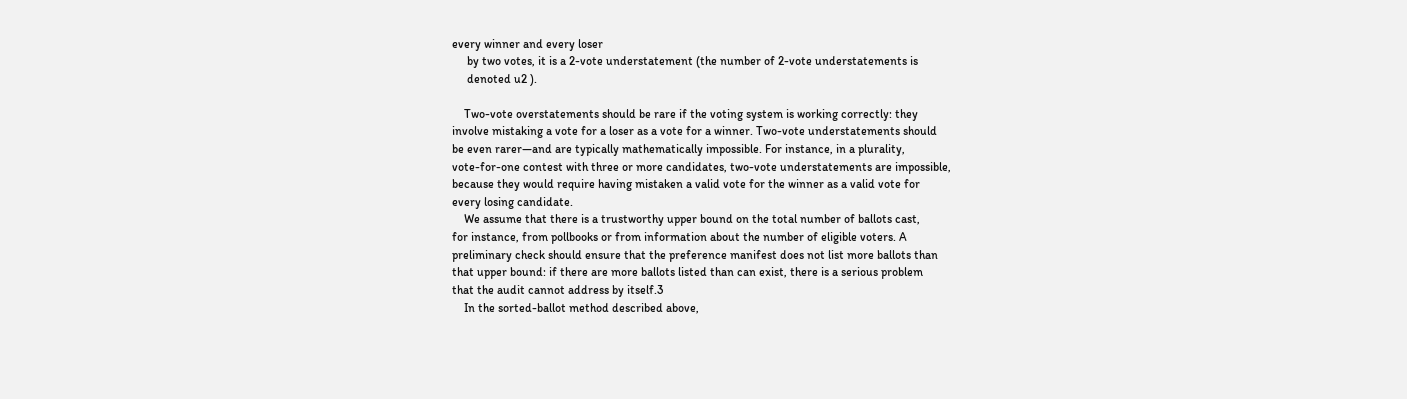every winner and every loser
     by two votes, it is a 2-vote understatement (the number of 2-vote understatements is
     denoted u2 ).

    Two-vote overstatements should be rare if the voting system is working correctly: they
involve mistaking a vote for a loser as a vote for a winner. Two-vote understatements should
be even rarer—and are typically mathematically impossible. For instance, in a plurality,
vote-for-one contest with three or more candidates, two-vote understatements are impossible,
because they would require having mistaken a valid vote for the winner as a valid vote for
every losing candidate.
    We assume that there is a trustworthy upper bound on the total number of ballots cast,
for instance, from pollbooks or from information about the number of eligible voters. A
preliminary check should ensure that the preference manifest does not list more ballots than
that upper bound: if there are more ballots listed than can exist, there is a serious problem
that the audit cannot address by itself.3
    In the sorted-ballot method described above,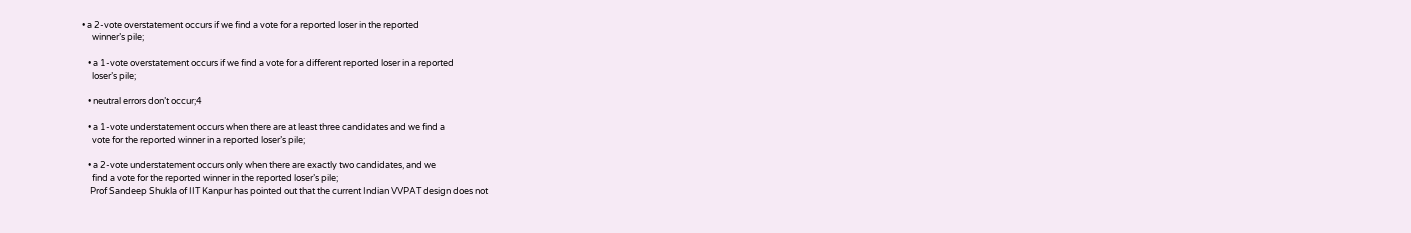• a 2-vote overstatement occurs if we find a vote for a reported loser in the reported
     winner’s pile;

   • a 1-vote overstatement occurs if we find a vote for a different reported loser in a reported
     loser’s pile;

   • neutral errors don’t occur;4

   • a 1-vote understatement occurs when there are at least three candidates and we find a
     vote for the reported winner in a reported loser’s pile;

   • a 2-vote understatement occurs only when there are exactly two candidates, and we
     find a vote for the reported winner in the reported loser’s pile;
    Prof Sandeep Shukla of IIT Kanpur has pointed out that the current Indian VVPAT design does not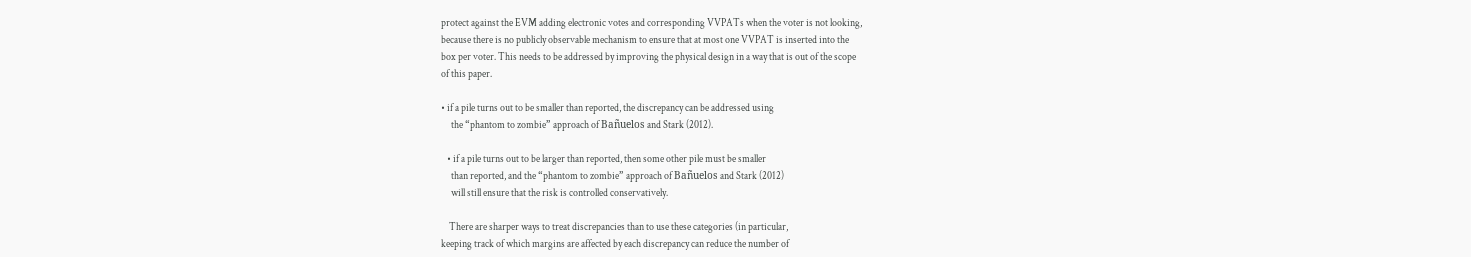protect against the EVM adding electronic votes and corresponding VVPATs when the voter is not looking,
because there is no publicly observable mechanism to ensure that at most one VVPAT is inserted into the
box per voter. This needs to be addressed by improving the physical design in a way that is out of the scope
of this paper.

• if a pile turns out to be smaller than reported, the discrepancy can be addressed using
     the “phantom to zombie” approach of Bañuelos and Stark (2012).

   • if a pile turns out to be larger than reported, then some other pile must be smaller
     than reported, and the “phantom to zombie” approach of Bañuelos and Stark (2012)
     will still ensure that the risk is controlled conservatively.

    There are sharper ways to treat discrepancies than to use these categories (in particular,
keeping track of which margins are affected by each discrepancy can reduce the number of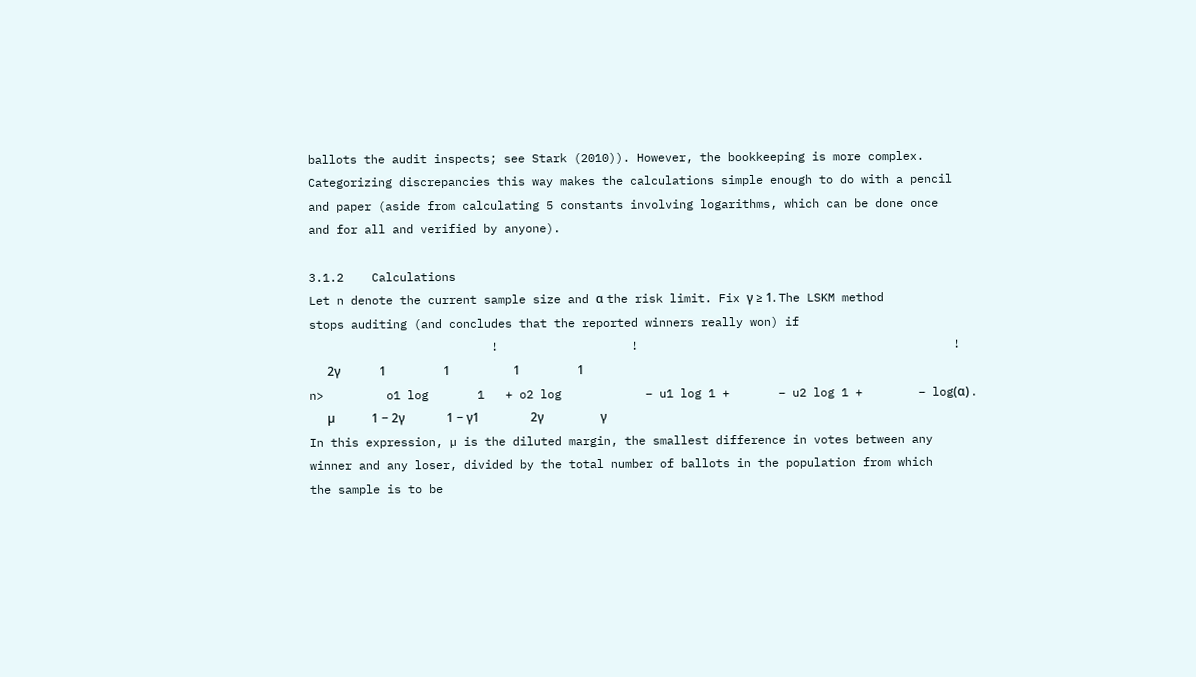ballots the audit inspects; see Stark (2010)). However, the bookkeeping is more complex.
Categorizing discrepancies this way makes the calculations simple enough to do with a pencil
and paper (aside from calculating 5 constants involving logarithms, which can be done once
and for all and verified by anyone).

3.1.2    Calculations
Let n denote the current sample size and α the risk limit. Fix γ ≥ 1. The LSKM method
stops auditing (and concludes that the reported winners really won) if
                          !                   !                                             !
      2γ             1                   1                     1                   1
n>         o1 log       1   + o2 log            − u1 log 1 +       − u2 log 1 +        − log(α) .
      µ            1 − 2γ              1 − γ1                 2γ                   γ
In this expression, µ is the diluted margin, the smallest difference in votes between any
winner and any loser, divided by the total number of ballots in the population from which
the sample is to be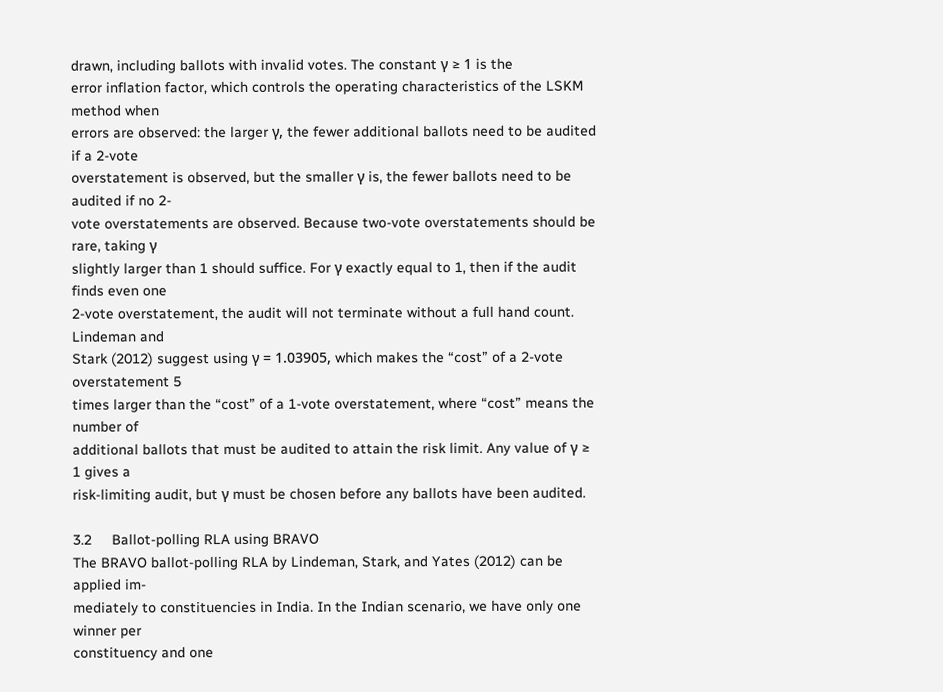drawn, including ballots with invalid votes. The constant γ ≥ 1 is the
error inflation factor, which controls the operating characteristics of the LSKM method when
errors are observed: the larger γ, the fewer additional ballots need to be audited if a 2-vote
overstatement is observed, but the smaller γ is, the fewer ballots need to be audited if no 2-
vote overstatements are observed. Because two-vote overstatements should be rare, taking γ
slightly larger than 1 should suffice. For γ exactly equal to 1, then if the audit finds even one
2-vote overstatement, the audit will not terminate without a full hand count. Lindeman and
Stark (2012) suggest using γ = 1.03905, which makes the “cost” of a 2-vote overstatement 5
times larger than the “cost” of a 1-vote overstatement, where “cost” means the number of
additional ballots that must be audited to attain the risk limit. Any value of γ ≥ 1 gives a
risk-limiting audit, but γ must be chosen before any ballots have been audited.

3.2     Ballot-polling RLA using BRAVO
The BRAVO ballot-polling RLA by Lindeman, Stark, and Yates (2012) can be applied im-
mediately to constituencies in India. In the Indian scenario, we have only one winner per
constituency and one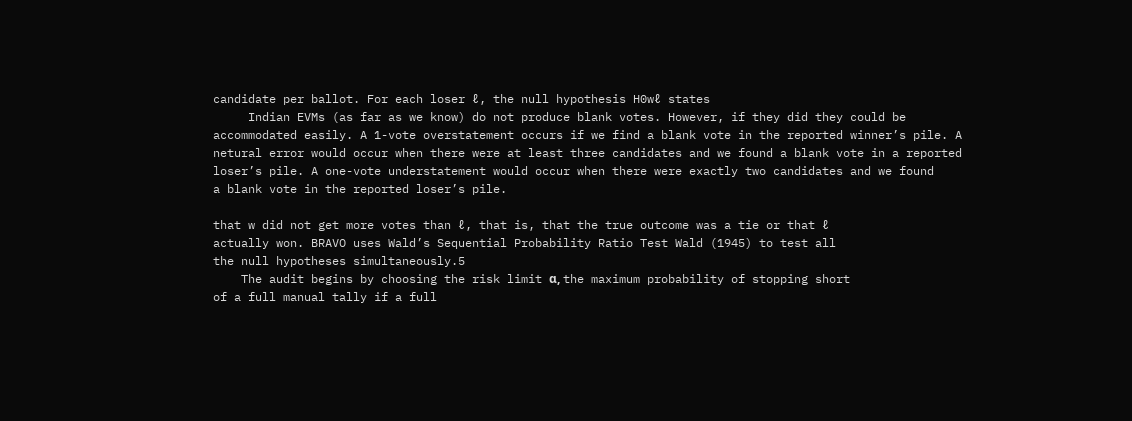candidate per ballot. For each loser ℓ, the null hypothesis H0wℓ states
     Indian EVMs (as far as we know) do not produce blank votes. However, if they did they could be
accommodated easily. A 1-vote overstatement occurs if we find a blank vote in the reported winner’s pile. A
netural error would occur when there were at least three candidates and we found a blank vote in a reported
loser’s pile. A one-vote understatement would occur when there were exactly two candidates and we found
a blank vote in the reported loser’s pile.

that w did not get more votes than ℓ, that is, that the true outcome was a tie or that ℓ
actually won. BRAVO uses Wald’s Sequential Probability Ratio Test Wald (1945) to test all
the null hypotheses simultaneously.5
    The audit begins by choosing the risk limit α, the maximum probability of stopping short
of a full manual tally if a full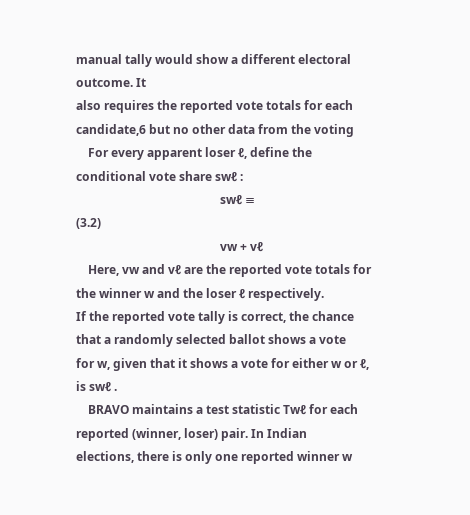manual tally would show a different electoral outcome. It
also requires the reported vote totals for each candidate,6 but no other data from the voting
    For every apparent loser ℓ, define the conditional vote share swℓ :
                                                swℓ ≡                                     (3.2)
                                                vw + vℓ
    Here, vw and vℓ are the reported vote totals for the winner w and the loser ℓ respectively.
If the reported vote tally is correct, the chance that a randomly selected ballot shows a vote
for w, given that it shows a vote for either w or ℓ, is swℓ .
    BRAVO maintains a test statistic Twℓ for each reported (winner, loser) pair. In Indian
elections, there is only one reported winner w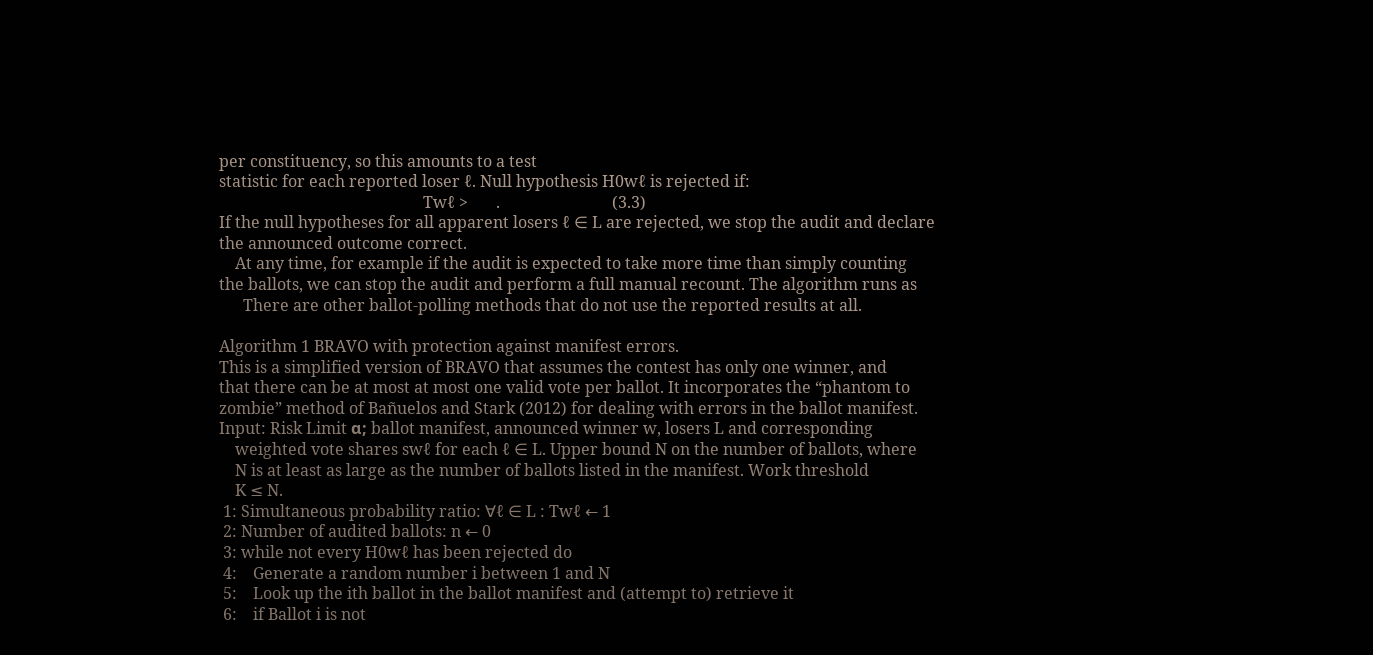per constituency, so this amounts to a test
statistic for each reported loser ℓ. Null hypothesis H0wℓ is rejected if:
                                                   Twℓ >       .                            (3.3)
If the null hypotheses for all apparent losers ℓ ∈ L are rejected, we stop the audit and declare
the announced outcome correct.
    At any time, for example if the audit is expected to take more time than simply counting
the ballots, we can stop the audit and perform a full manual recount. The algorithm runs as
      There are other ballot-polling methods that do not use the reported results at all.

Algorithm 1 BRAVO with protection against manifest errors.
This is a simplified version of BRAVO that assumes the contest has only one winner, and
that there can be at most at most one valid vote per ballot. It incorporates the “phantom to
zombie” method of Bañuelos and Stark (2012) for dealing with errors in the ballot manifest.
Input: Risk Limit α; ballot manifest, announced winner w, losers L and corresponding
    weighted vote shares swℓ for each ℓ ∈ L. Upper bound N on the number of ballots, where
    N is at least as large as the number of ballots listed in the manifest. Work threshold
    K ≤ N.
 1: Simultaneous probability ratio: ∀ℓ ∈ L : Twℓ ← 1
 2: Number of audited ballots: n ← 0
 3: while not every H0wℓ has been rejected do
 4:    Generate a random number i between 1 and N
 5:    Look up the ith ballot in the ballot manifest and (attempt to) retrieve it
 6:    if Ballot i is not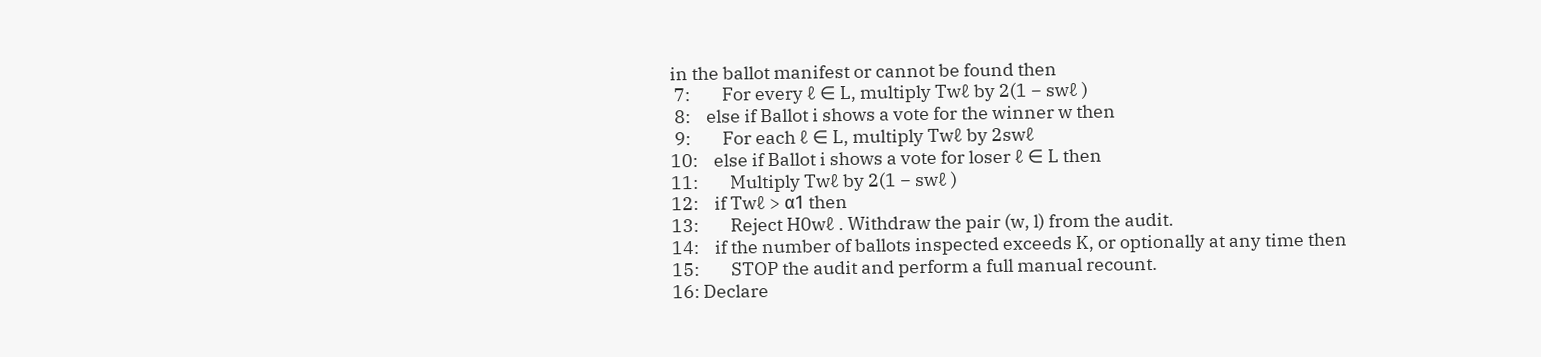in the ballot manifest or cannot be found then
 7:        For every ℓ ∈ L, multiply Twℓ by 2(1 − swℓ )
 8:    else if Ballot i shows a vote for the winner w then
 9:        For each ℓ ∈ L, multiply Twℓ by 2swℓ
10:    else if Ballot i shows a vote for loser ℓ ∈ L then
11:        Multiply Twℓ by 2(1 − swℓ )
12:    if Twℓ > α1 then
13:        Reject H0wℓ . Withdraw the pair (w, l) from the audit.
14:    if the number of ballots inspected exceeds K, or optionally at any time then
15:        STOP the audit and perform a full manual recount.
16: Declare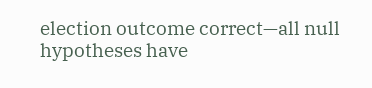election outcome correct—all null hypotheses have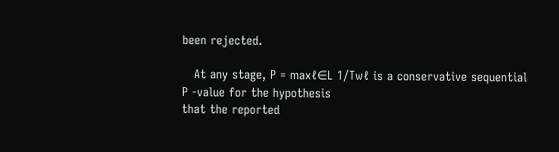been rejected.

   At any stage, P = maxℓ∈L 1/Twℓ is a conservative sequential P -value for the hypothesis
that the reported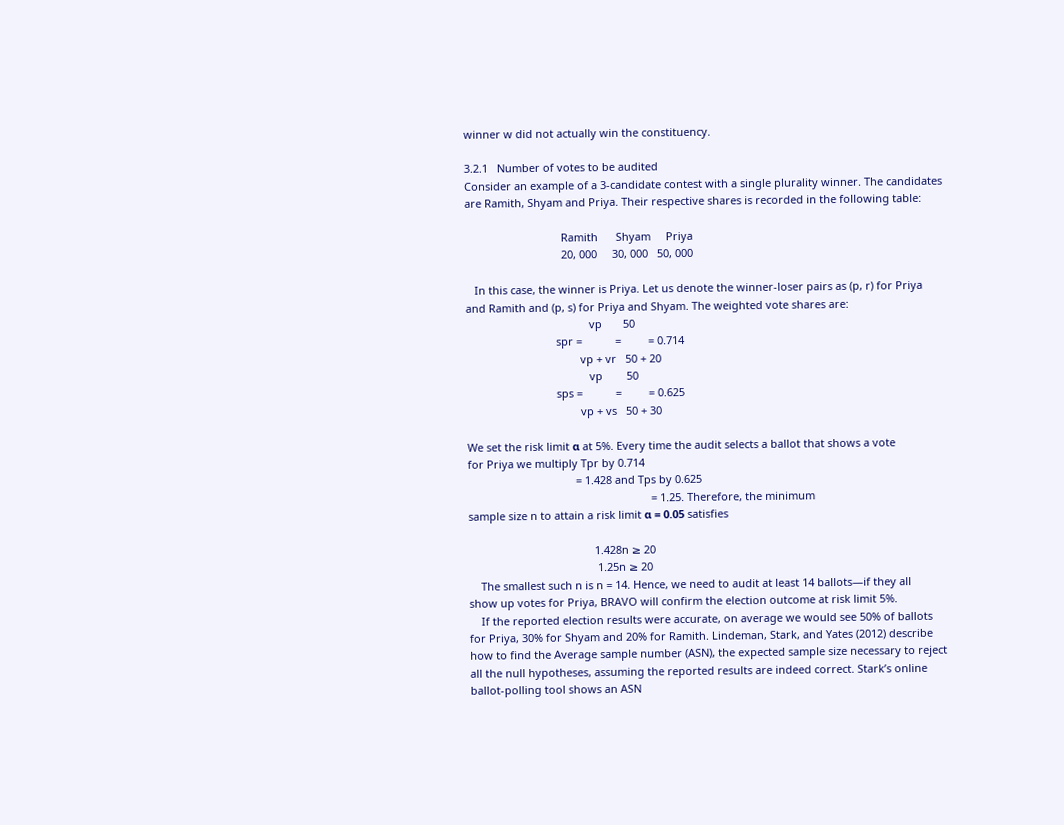winner w did not actually win the constituency.

3.2.1   Number of votes to be audited
Consider an example of a 3-candidate contest with a single plurality winner. The candidates
are Ramith, Shyam and Priya. Their respective shares is recorded in the following table:

                                Ramith      Shyam     Priya
                                20, 000     30, 000   50, 000

   In this case, the winner is Priya. Let us denote the winner-loser pairs as (p, r) for Priya
and Ramith and (p, s) for Priya and Shyam. The weighted vote shares are:
                                         vp       50
                              spr =           =         = 0.714
                                      vp + vr   50 + 20
                                         vp        50
                              sps =           =         = 0.625
                                      vp + vs   50 + 30

We set the risk limit α at 5%. Every time the audit selects a ballot that shows a vote
for Priya we multiply Tpr by 0.714
                                    = 1.428 and Tps by 0.625
                                                             = 1.25. Therefore, the minimum
sample size n to attain a risk limit α = 0.05 satisfies

                                          1.428n ≥ 20
                                           1.25n ≥ 20
    The smallest such n is n = 14. Hence, we need to audit at least 14 ballots—if they all
show up votes for Priya, BRAVO will confirm the election outcome at risk limit 5%.
    If the reported election results were accurate, on average we would see 50% of ballots
for Priya, 30% for Shyam and 20% for Ramith. Lindeman, Stark, and Yates (2012) describe
how to find the Average sample number (ASN), the expected sample size necessary to reject
all the null hypotheses, assuming the reported results are indeed correct. Stark’s online
ballot-polling tool shows an ASN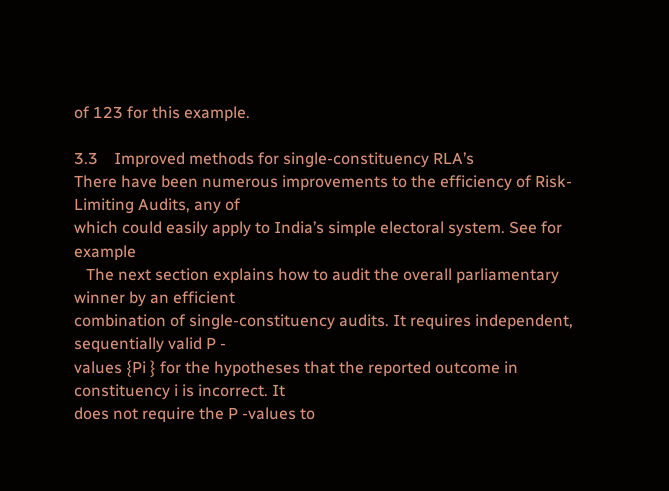of 123 for this example.

3.3    Improved methods for single-constituency RLA’s
There have been numerous improvements to the efficiency of Risk-Limiting Audits, any of
which could easily apply to India’s simple electoral system. See for example
   The next section explains how to audit the overall parliamentary winner by an efficient
combination of single-constituency audits. It requires independent, sequentially valid P -
values {Pi } for the hypotheses that the reported outcome in constituency i is incorrect. It
does not require the P -values to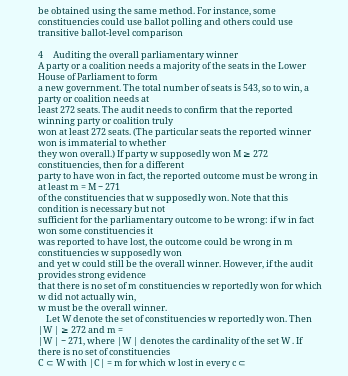be obtained using the same method. For instance, some
constituencies could use ballot polling and others could use transitive ballot-level comparison

4     Auditing the overall parliamentary winner
A party or a coalition needs a majority of the seats in the Lower House of Parliament to form
a new government. The total number of seats is 543, so to win, a party or coalition needs at
least 272 seats. The audit needs to confirm that the reported winning party or coalition truly
won at least 272 seats. (The particular seats the reported winner won is immaterial to whether
they won overall.) If party w supposedly won M ≥ 272 constituencies, then for a different
party to have won in fact, the reported outcome must be wrong in at least m = M − 271
of the constituencies that w supposedly won. Note that this condition is necessary but not
sufficient for the parliamentary outcome to be wrong: if w in fact won some constituencies it
was reported to have lost, the outcome could be wrong in m constituencies w supposedly won
and yet w could still be the overall winner. However, if the audit provides strong evidence
that there is no set of m constituencies w reportedly won for which w did not actually win,
w must be the overall winner.
    Let W denote the set of constituencies w reportedly won. Then |W | ≥ 272 and m =
|W | − 271, where |W | denotes the cardinality of the set W . If there is no set of constituencies
C ⊂ W with |C| = m for which w lost in every c ⊂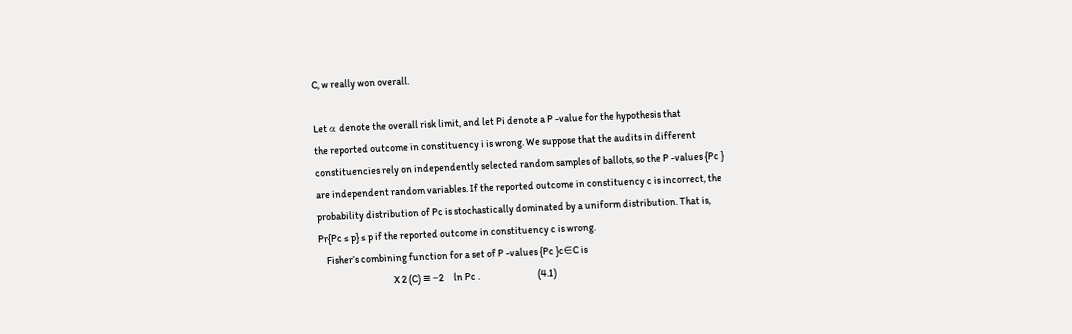C, w really won overall.

Let α denote the overall risk limit, and let Pi denote a P -value for the hypothesis that
the reported outcome in constituency i is wrong. We suppose that the audits in different
constituencies rely on independently selected random samples of ballots, so the P -values {Pc }
are independent random variables. If the reported outcome in constituency c is incorrect, the
probability distribution of Pc is stochastically dominated by a uniform distribution. That is,
Pr{Pc ≤ p} ≤ p if the reported outcome in constituency c is wrong.
    Fisher’s combining function for a set of P -values {Pc }c∈C is
                                     X 2 (C) ≡ −2     ln Pc .                             (4.1)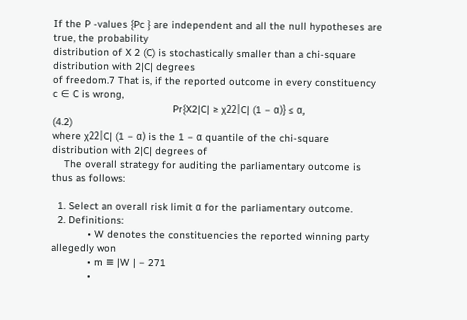If the P -values {Pc } are independent and all the null hypotheses are true, the probability
distribution of X 2 (C) is stochastically smaller than a chi-square distribution with 2|C| degrees
of freedom.7 That is, if the reported outcome in every constituency c ∈ C is wrong,
                                        Pr{X2|C| ≥ χ22|C| (1 − α)} ≤ α,                      (4.2)
where χ22|C| (1 − α) is the 1 − α quantile of the chi-square distribution with 2|C| degrees of
    The overall strategy for auditing the parliamentary outcome is thus as follows:

  1. Select an overall risk limit α for the parliamentary outcome.
  2. Definitions:
            • W denotes the constituencies the reported winning party allegedly won
            • m ≡ |W | − 271
            •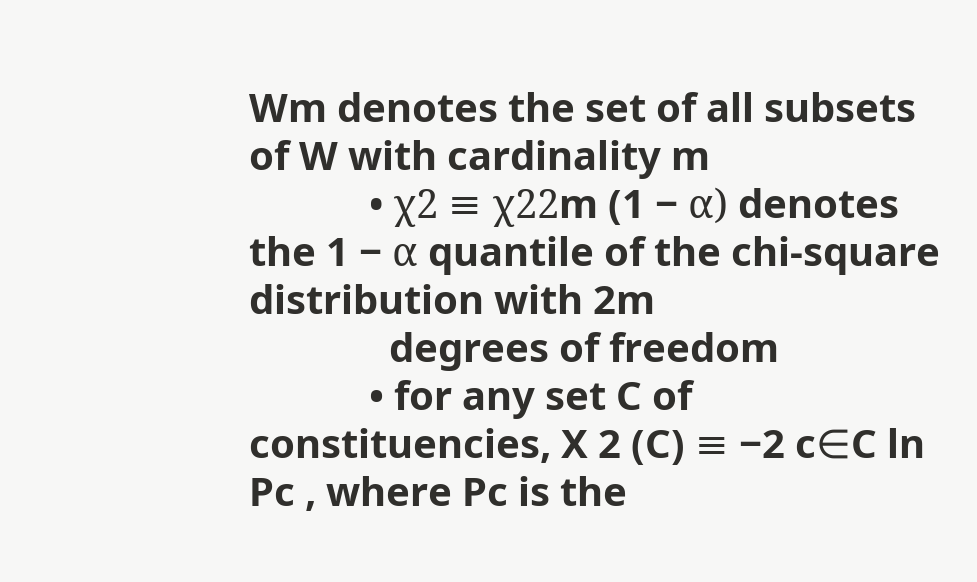Wm denotes the set of all subsets of W with cardinality m
            • χ2 ≡ χ22m (1 − α) denotes the 1 − α quantile of the chi-square distribution with 2m
              degrees of freedom
            • for any set C of constituencies, X 2 (C) ≡ −2 c∈C ln Pc , where Pc is the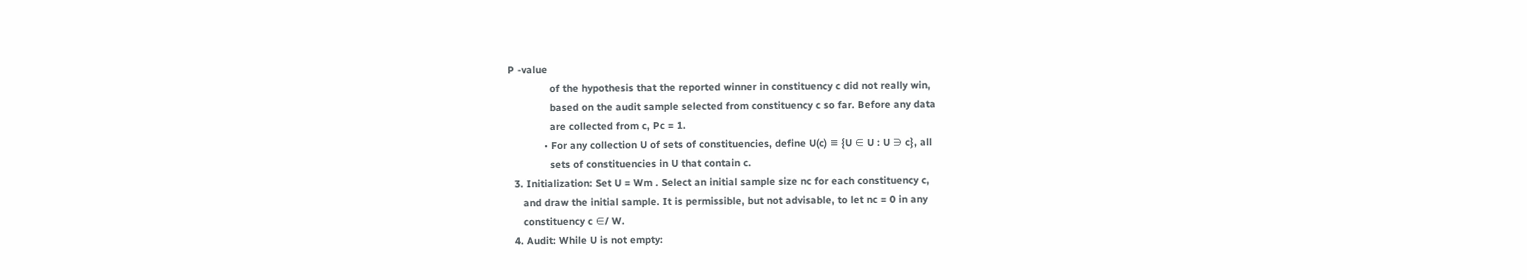P -value
              of the hypothesis that the reported winner in constituency c did not really win,
              based on the audit sample selected from constituency c so far. Before any data
              are collected from c, Pc = 1.
            • For any collection U of sets of constituencies, define U(c) ≡ {U ∈ U : U ∋ c}, all
              sets of constituencies in U that contain c.
  3. Initialization: Set U = Wm . Select an initial sample size nc for each constituency c,
     and draw the initial sample. It is permissible, but not advisable, to let nc = 0 in any
     constituency c ∈/ W.
  4. Audit: While U is not empty: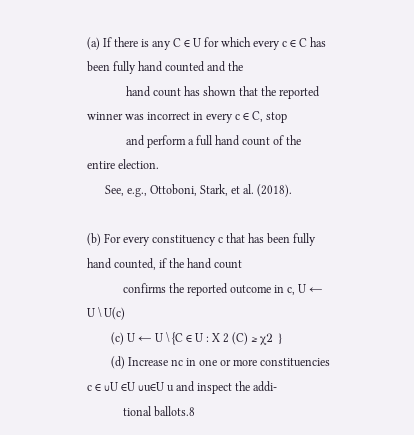(a) If there is any C ∈ U for which every c ∈ C has been fully hand counted and the
             hand count has shown that the reported winner was incorrect in every c ∈ C, stop
             and perform a full hand count of the entire election.
      See, e.g., Ottoboni, Stark, et al. (2018).

(b) For every constituency c that has been fully hand counted, if the hand count
            confirms the reported outcome in c, U ← U \ U(c)
        (c) U ← U \ {C ∈ U : X 2 (C) ≥ χ2 }
        (d) Increase nc in one or more constituencies c ∈ ∪U ∈U ∪u∈U u and inspect the addi-
            tional ballots.8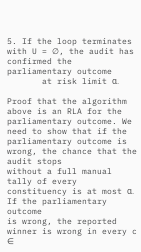5. If the loop terminates with U = ∅, the audit has confirmed the parliamentary outcome
       at risk limit α.

Proof that the algorithm above is an RLA for the parliamentary outcome. We
need to show that if the parliamentary outcome is wrong, the chance that the audit stops
without a full manual tally of every constituency is at most α. If the parliamentary outcome
is wrong, the reported winner is wrong in every c ∈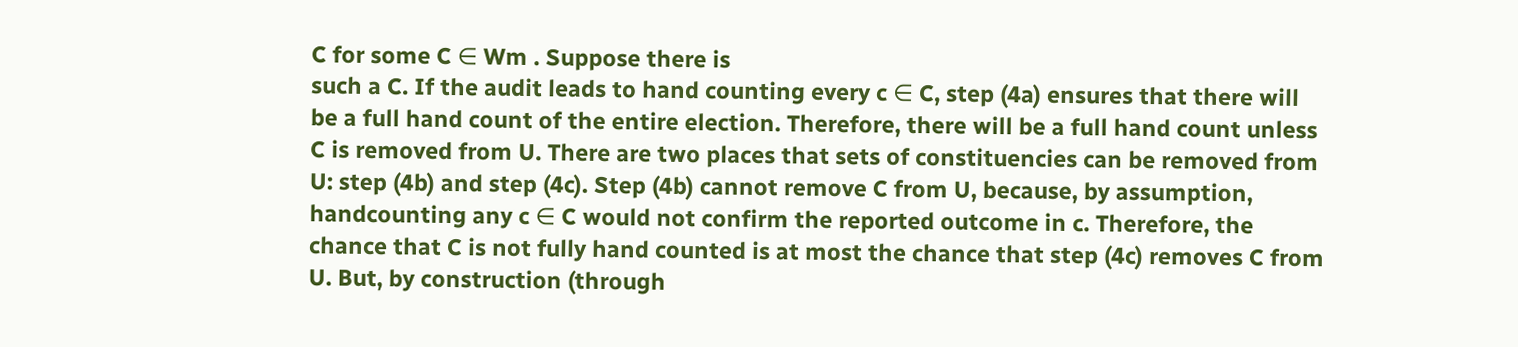C for some C ∈ Wm . Suppose there is
such a C. If the audit leads to hand counting every c ∈ C, step (4a) ensures that there will
be a full hand count of the entire election. Therefore, there will be a full hand count unless
C is removed from U. There are two places that sets of constituencies can be removed from
U: step (4b) and step (4c). Step (4b) cannot remove C from U, because, by assumption,
handcounting any c ∈ C would not confirm the reported outcome in c. Therefore, the
chance that C is not fully hand counted is at most the chance that step (4c) removes C from
U. But, by construction (through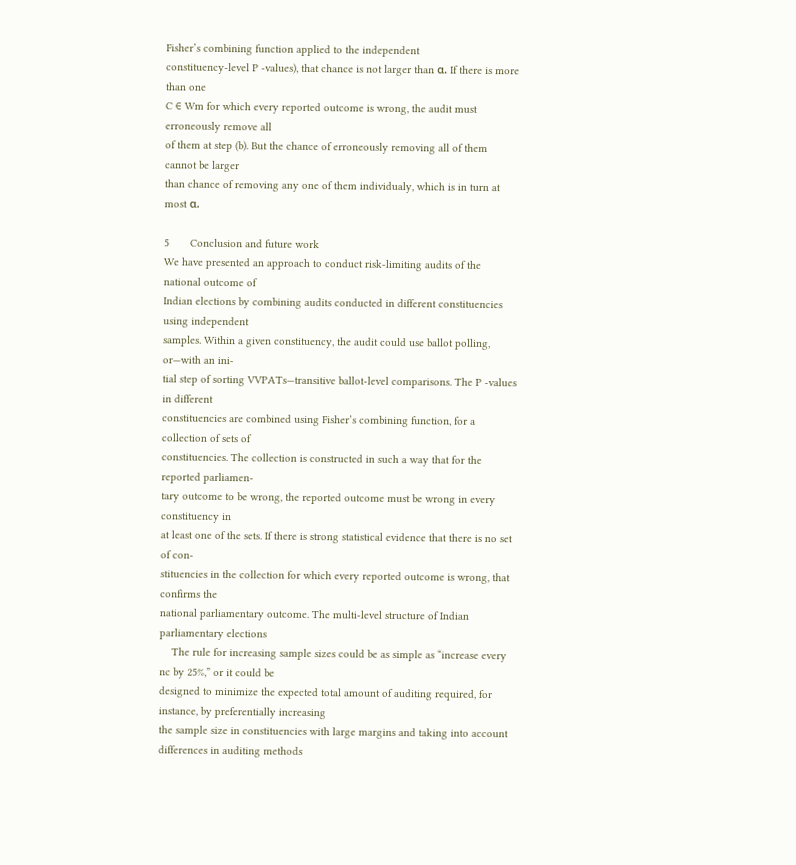Fisher’s combining function applied to the independent
constituency-level P -values), that chance is not larger than α. If there is more than one
C ∈ Wm for which every reported outcome is wrong, the audit must erroneously remove all
of them at step (b). But the chance of erroneously removing all of them cannot be larger
than chance of removing any one of them individualy, which is in turn at most α.

5       Conclusion and future work
We have presented an approach to conduct risk-limiting audits of the national outcome of
Indian elections by combining audits conducted in different constituencies using independent
samples. Within a given constituency, the audit could use ballot polling, or—with an ini-
tial step of sorting VVPATs—transitive ballot-level comparisons. The P -values in different
constituencies are combined using Fisher’s combining function, for a collection of sets of
constituencies. The collection is constructed in such a way that for the reported parliamen-
tary outcome to be wrong, the reported outcome must be wrong in every constituency in
at least one of the sets. If there is strong statistical evidence that there is no set of con-
stituencies in the collection for which every reported outcome is wrong, that confirms the
national parliamentary outcome. The multi-level structure of Indian parliamentary elections
    The rule for increasing sample sizes could be as simple as “increase every nc by 25%,” or it could be
designed to minimize the expected total amount of auditing required, for instance, by preferentially increasing
the sample size in constituencies with large margins and taking into account differences in auditing methods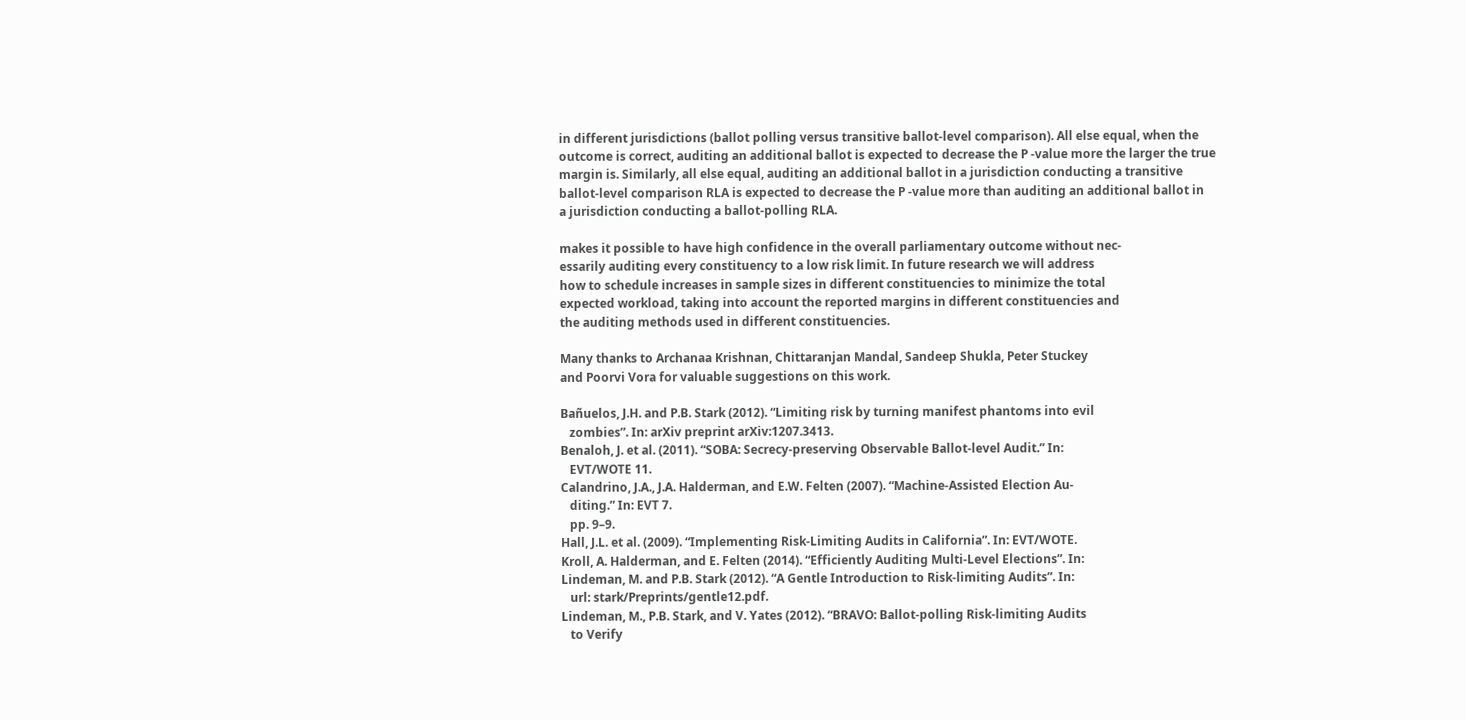in different jurisdictions (ballot polling versus transitive ballot-level comparison). All else equal, when the
outcome is correct, auditing an additional ballot is expected to decrease the P -value more the larger the true
margin is. Similarly, all else equal, auditing an additional ballot in a jurisdiction conducting a transitive
ballot-level comparison RLA is expected to decrease the P -value more than auditing an additional ballot in
a jurisdiction conducting a ballot-polling RLA.

makes it possible to have high confidence in the overall parliamentary outcome without nec-
essarily auditing every constituency to a low risk limit. In future research we will address
how to schedule increases in sample sizes in different constituencies to minimize the total
expected workload, taking into account the reported margins in different constituencies and
the auditing methods used in different constituencies.

Many thanks to Archanaa Krishnan, Chittaranjan Mandal, Sandeep Shukla, Peter Stuckey
and Poorvi Vora for valuable suggestions on this work.

Bañuelos, J.H. and P.B. Stark (2012). “Limiting risk by turning manifest phantoms into evil
   zombies”. In: arXiv preprint arXiv:1207.3413.
Benaloh, J. et al. (2011). “SOBA: Secrecy-preserving Observable Ballot-level Audit.” In:
   EVT/WOTE 11.
Calandrino, J.A., J.A. Halderman, and E.W. Felten (2007). “Machine-Assisted Election Au-
   diting.” In: EVT 7.
   pp. 9–9.
Hall, J.L. et al. (2009). “Implementing Risk-Limiting Audits in California”. In: EVT/WOTE.
Kroll, A. Halderman, and E. Felten (2014). “Efficiently Auditing Multi-Level Elections”. In:
Lindeman, M. and P.B. Stark (2012). “A Gentle Introduction to Risk-limiting Audits”. In:
   url: stark/Preprints/gentle12.pdf.
Lindeman, M., P.B. Stark, and V. Yates (2012). “BRAVO: Ballot-polling Risk-limiting Audits
   to Verify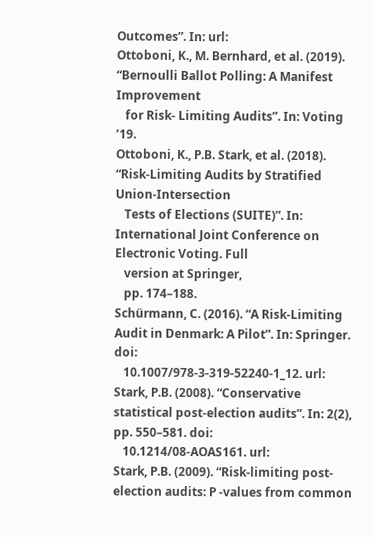Outcomes”. In: url:
Ottoboni, K., M. Bernhard, et al. (2019). “Bernoulli Ballot Polling: A Manifest Improvement
   for Risk- Limiting Audits”. In: Voting ’19.
Ottoboni, K., P.B. Stark, et al. (2018). “Risk-Limiting Audits by Stratified Union-Intersection
   Tests of Elections (SUITE)”. In: International Joint Conference on Electronic Voting. Full
   version at Springer,
   pp. 174–188.
Schürmann, C. (2016). “A Risk-Limiting Audit in Denmark: A Pilot”. In: Springer. doi:
   10.1007/978-3-319-52240-1_12. url:
Stark, P.B. (2008). “Conservative statistical post-election audits”. In: 2(2), pp. 550–581. doi:
   10.1214/08-AOAS161. url:
Stark, P.B. (2009). “Risk-limiting post-election audits: P -values from common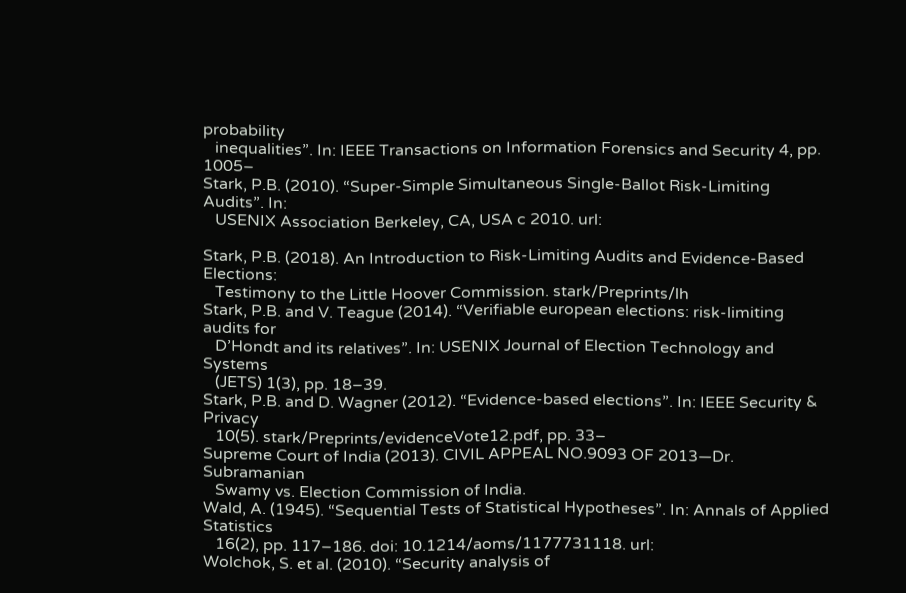probability
   inequalities”. In: IEEE Transactions on Information Forensics and Security 4, pp. 1005–
Stark, P.B. (2010). “Super-Simple Simultaneous Single-Ballot Risk-Limiting Audits”. In:
   USENIX Association Berkeley, CA, USA c 2010. url:

Stark, P.B. (2018). An Introduction to Risk-Limiting Audits and Evidence-Based Elections:
   Testimony to the Little Hoover Commission. stark/Preprints/lh
Stark, P.B. and V. Teague (2014). “Verifiable european elections: risk-limiting audits for
   D’Hondt and its relatives”. In: USENIX Journal of Election Technology and Systems
   (JETS) 1(3), pp. 18–39.
Stark, P.B. and D. Wagner (2012). “Evidence-based elections”. In: IEEE Security & Privacy
   10(5). stark/Preprints/evidenceVote12.pdf, pp. 33–
Supreme Court of India (2013). CIVIL APPEAL NO.9093 OF 2013—Dr. Subramanian
   Swamy vs. Election Commission of India.
Wald, A. (1945). “Sequential Tests of Statistical Hypotheses”. In: Annals of Applied Statistics
   16(2), pp. 117–186. doi: 10.1214/aoms/1177731118. url:
Wolchok, S. et al. (2010). “Security analysis of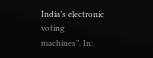India’s electronic voting machines”. In: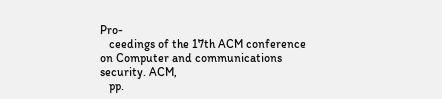Pro-
   ceedings of the 17th ACM conference on Computer and communications security. ACM,
   pp.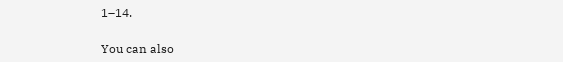1–14.

You can also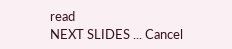read
NEXT SLIDES ... Cancel